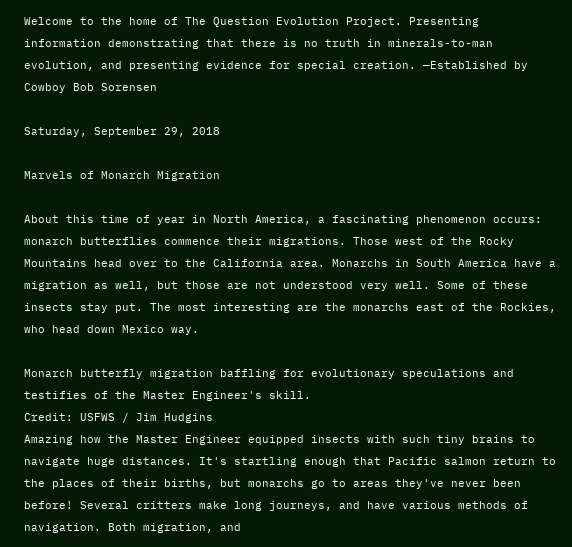Welcome to the home of The Question Evolution Project. Presenting information demonstrating that there is no truth in minerals-to-man evolution, and presenting evidence for special creation. —Established by Cowboy Bob Sorensen

Saturday, September 29, 2018

Marvels of Monarch Migration

About this time of year in North America, a fascinating phenomenon occurs: monarch butterflies commence their migrations. Those west of the Rocky Mountains head over to the California area. Monarchs in South America have a migration as well, but those are not understood very well. Some of these insects stay put. The most interesting are the monarchs east of the Rockies, who head down Mexico way.

Monarch butterfly migration baffling for evolutionary speculations and testifies of the Master Engineer's skill.
Credit: USFWS / Jim Hudgins
Amazing how the Master Engineer equipped insects with such tiny brains to navigate huge distances. It's startling enough that Pacific salmon return to the places of their births, but monarchs go to areas they've never been before! Several critters make long journeys, and have various methods of navigation. Both migration, and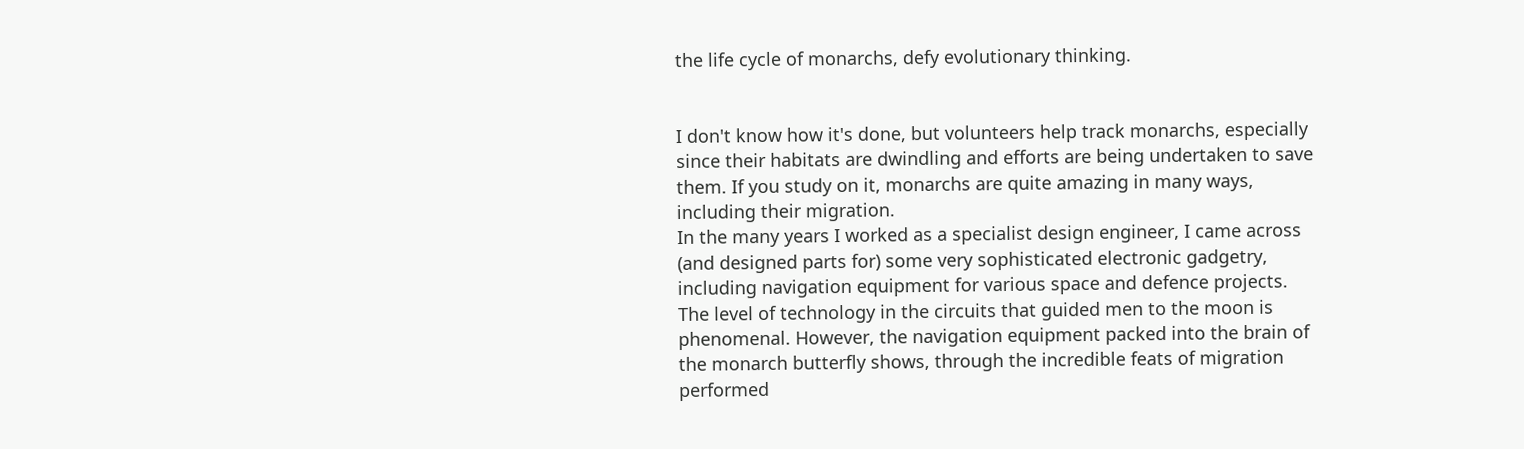the life cycle of monarchs, defy evolutionary thinking.


I don't know how it's done, but volunteers help track monarchs, especially since their habitats are dwindling and efforts are being undertaken to save them. If you study on it, monarchs are quite amazing in many ways, including their migration.
In the many years I worked as a specialist design engineer, I came across (and designed parts for) some very sophisticated electronic gadgetry, including navigation equipment for various space and defence projects. The level of technology in the circuits that guided men to the moon is phenomenal. However, the navigation equipment packed into the brain of the monarch butterfly shows, through the incredible feats of migration performed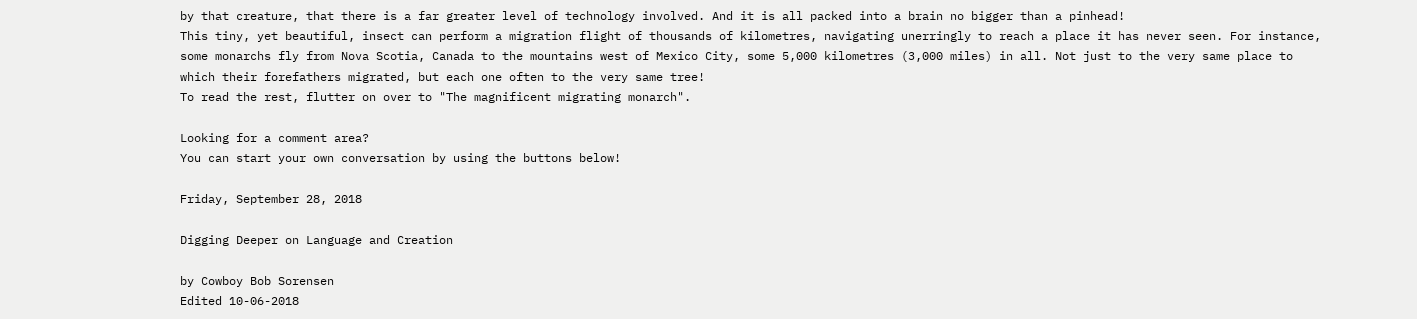by that creature, that there is a far greater level of technology involved. And it is all packed into a brain no bigger than a pinhead!
This tiny, yet beautiful, insect can perform a migration flight of thousands of kilometres, navigating unerringly to reach a place it has never seen. For instance, some monarchs fly from Nova Scotia, Canada to the mountains west of Mexico City, some 5,000 kilometres (3,000 miles) in all. Not just to the very same place to which their forefathers migrated, but each one often to the very same tree!
To read the rest, flutter on over to "The magnificent migrating monarch".

Looking for a comment area?
You can start your own conversation by using the buttons below!

Friday, September 28, 2018

Digging Deeper on Language and Creation

by Cowboy Bob Sorensen
Edited 10-06-2018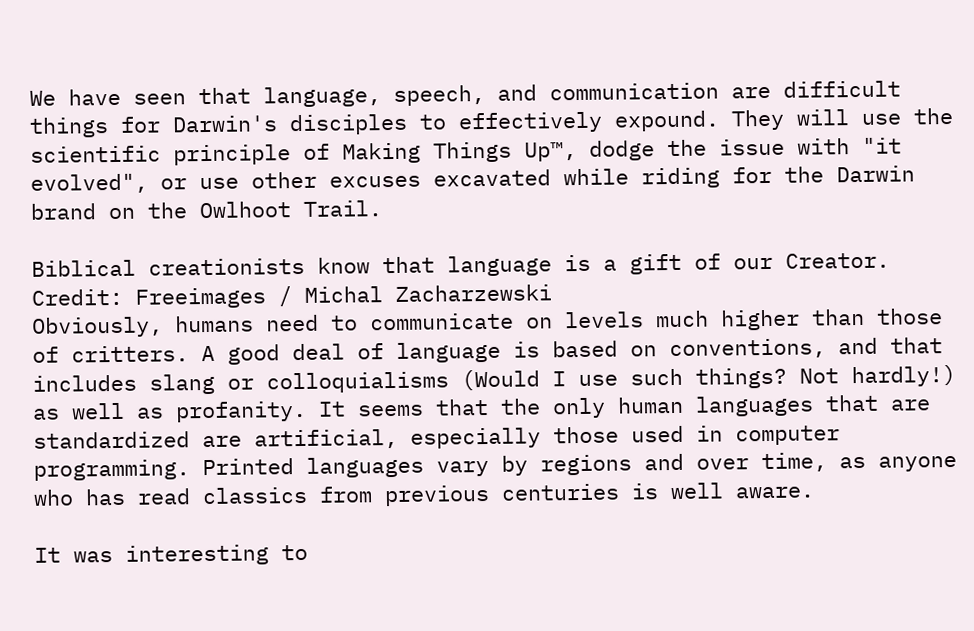We have seen that language, speech, and communication are difficult things for Darwin's disciples to effectively expound. They will use the scientific principle of Making Things Up™, dodge the issue with "it evolved", or use other excuses excavated while riding for the Darwin brand on the Owlhoot Trail.

Biblical creationists know that language is a gift of our Creator.
Credit: Freeimages / Michal Zacharzewski
Obviously, humans need to communicate on levels much higher than those of critters. A good deal of language is based on conventions, and that includes slang or colloquialisms (Would I use such things? Not hardly!) as well as profanity. It seems that the only human languages that are standardized are artificial, especially those used in computer programming. Printed languages vary by regions and over time, as anyone who has read classics from previous centuries is well aware.

It was interesting to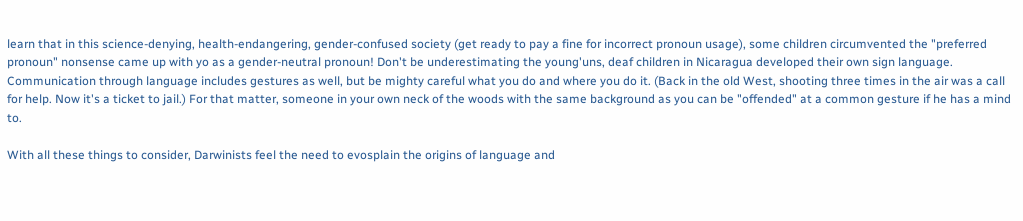learn that in this science-denying, health-endangering, gender-confused society (get ready to pay a fine for incorrect pronoun usage), some children circumvented the "preferred pronoun" nonsense came up with yo as a gender-neutral pronoun! Don't be underestimating the young'uns, deaf children in Nicaragua developed their own sign language. Communication through language includes gestures as well, but be mighty careful what you do and where you do it. (Back in the old West, shooting three times in the air was a call for help. Now it's a ticket to jail.) For that matter, someone in your own neck of the woods with the same background as you can be "offended" at a common gesture if he has a mind to.

With all these things to consider, Darwinists feel the need to evosplain the origins of language and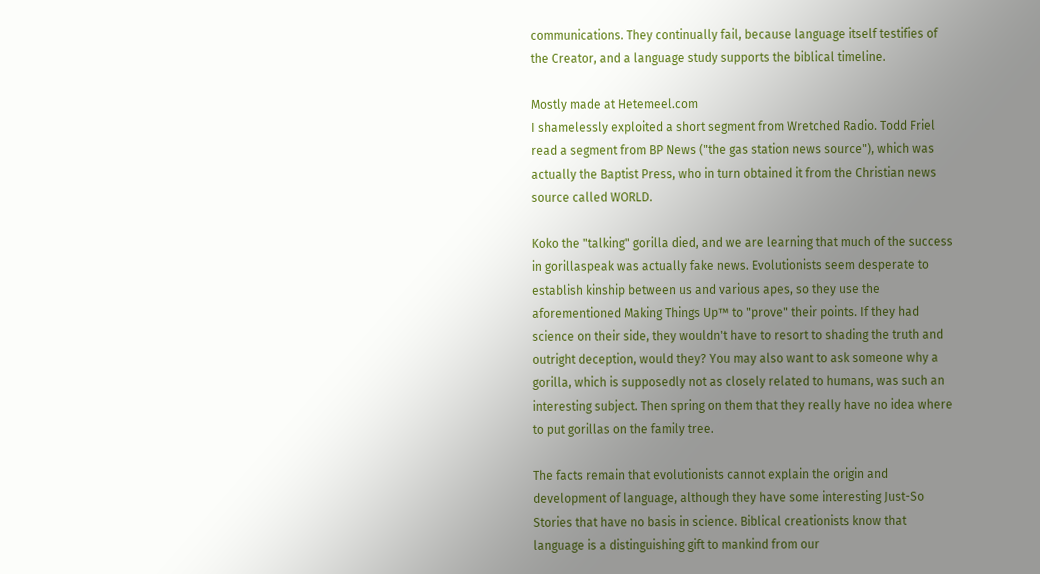communications. They continually fail, because language itself testifies of the Creator, and a language study supports the biblical timeline.

Mostly made at Hetemeel.com
I shamelessly exploited a short segment from Wretched Radio. Todd Friel read a segment from BP News ("the gas station news source"), which was actually the Baptist Press, who in turn obtained it from the Christian news source called WORLD.

Koko the "talking" gorilla died, and we are learning that much of the success in gorillaspeak was actually fake news. Evolutionists seem desperate to establish kinship between us and various apes, so they use the aforementioned Making Things Up™ to "prove" their points. If they had science on their side, they wouldn't have to resort to shading the truth and outright deception, would they? You may also want to ask someone why a gorilla, which is supposedly not as closely related to humans, was such an interesting subject. Then spring on them that they really have no idea where to put gorillas on the family tree.

The facts remain that evolutionists cannot explain the origin and development of language, although they have some interesting Just-So Stories that have no basis in science. Biblical creationists know that language is a distinguishing gift to mankind from our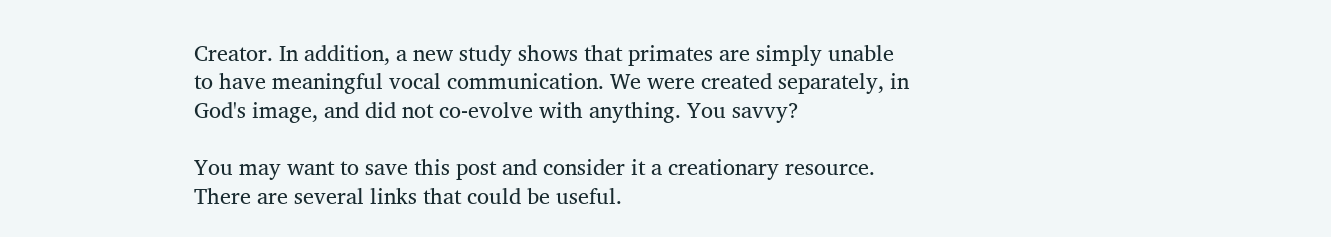Creator. In addition, a new study shows that primates are simply unable to have meaningful vocal communication. We were created separately, in God's image, and did not co-evolve with anything. You savvy?

You may want to save this post and consider it a creationary resource. There are several links that could be useful.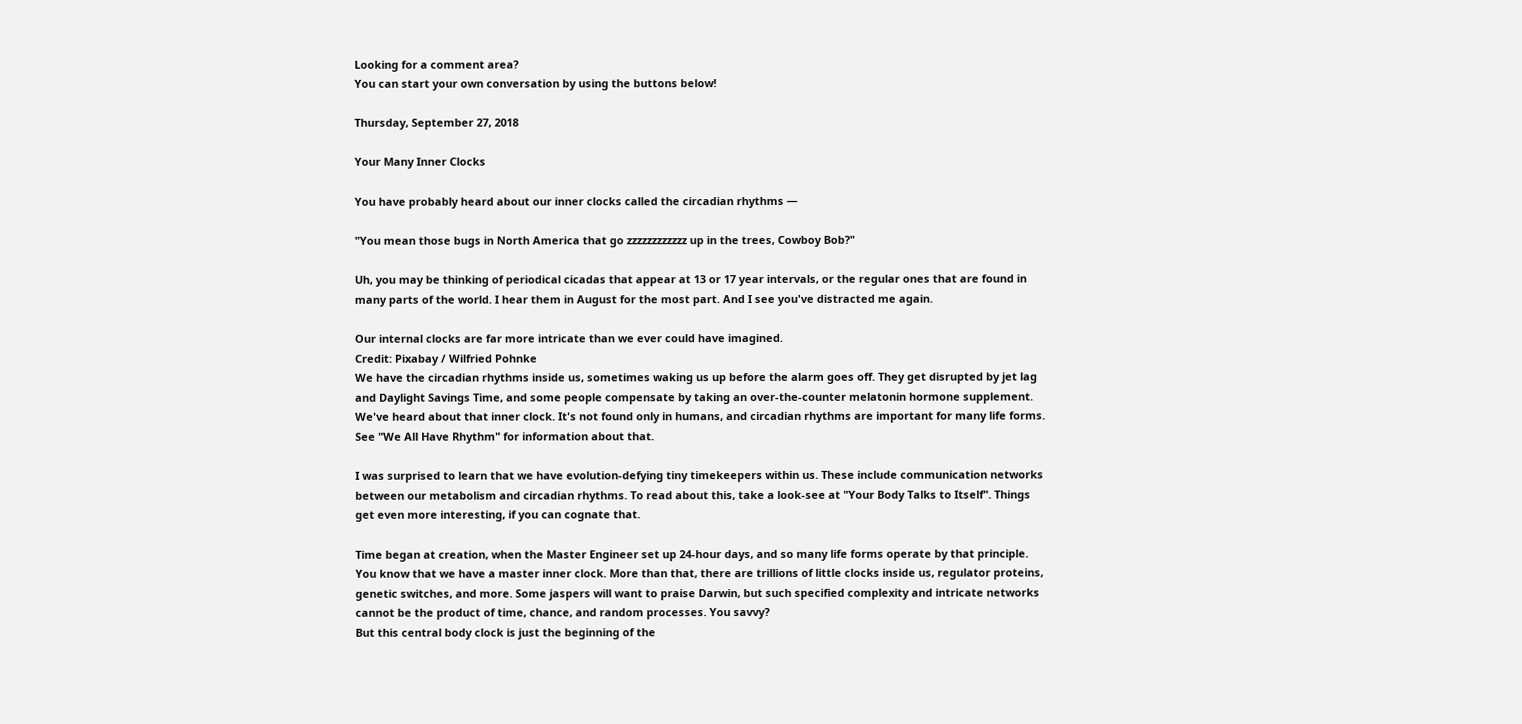Looking for a comment area?
You can start your own conversation by using the buttons below!

Thursday, September 27, 2018

Your Many Inner Clocks

You have probably heard about our inner clocks called the circadian rhythms —

"You mean those bugs in North America that go zzzzzzzzzzzz up in the trees, Cowboy Bob?"

Uh, you may be thinking of periodical cicadas that appear at 13 or 17 year intervals, or the regular ones that are found in many parts of the world. I hear them in August for the most part. And I see you've distracted me again.

Our internal clocks are far more intricate than we ever could have imagined.
Credit: Pixabay / Wilfried Pohnke
We have the circadian rhythms inside us, sometimes waking us up before the alarm goes off. They get disrupted by jet lag and Daylight Savings Time, and some people compensate by taking an over-the-counter melatonin hormone supplement. We've heard about that inner clock. It's not found only in humans, and circadian rhythms are important for many life forms. See "We All Have Rhythm" for information about that.

I was surprised to learn that we have evolution-defying tiny timekeepers within us. These include communication networks between our metabolism and circadian rhythms. To read about this, take a look-see at "Your Body Talks to Itself". Things get even more interesting, if you can cognate that.

Time began at creation, when the Master Engineer set up 24-hour days, and so many life forms operate by that principle. You know that we have a master inner clock. More than that, there are trillions of little clocks inside us, regulator proteins, genetic switches, and more. Some jaspers will want to praise Darwin, but such specified complexity and intricate networks cannot be the product of time, chance, and random processes. You savvy?
But this central body clock is just the beginning of the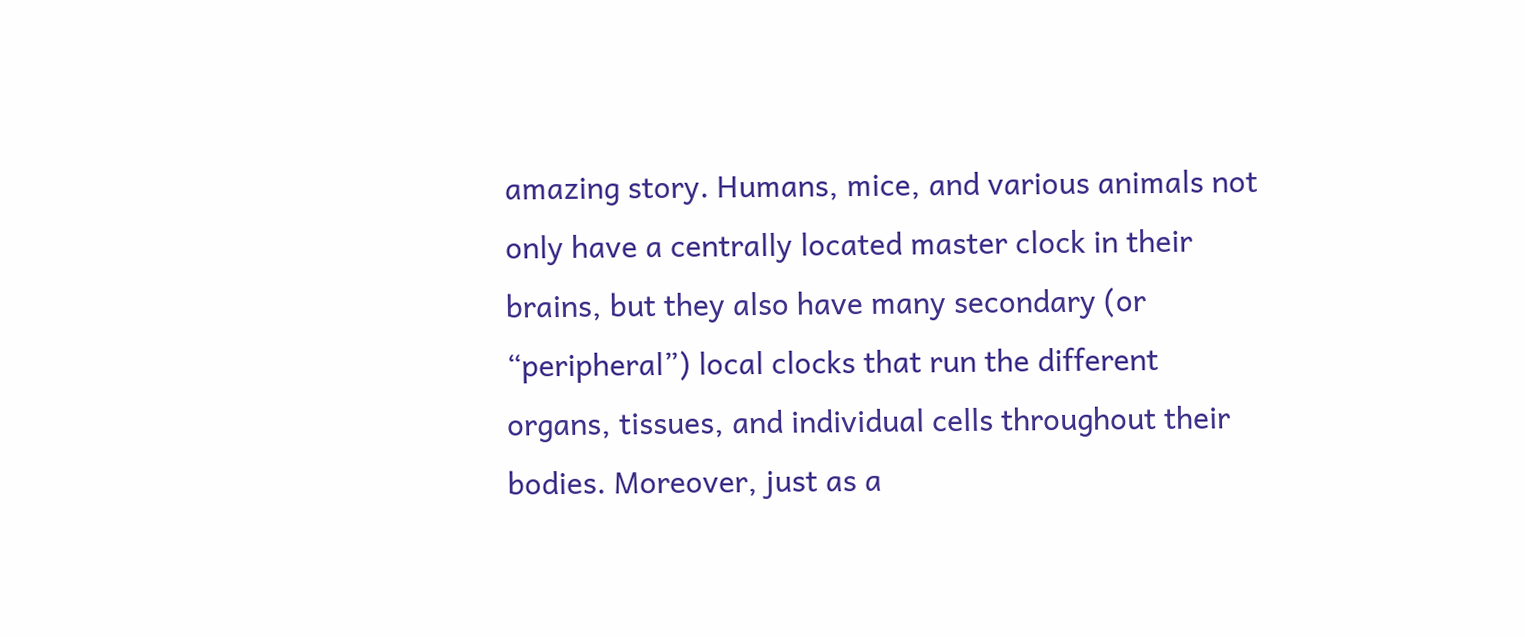amazing story. Humans, mice, and various animals not only have a centrally located master clock in their brains, but they also have many secondary (or “peripheral”) local clocks that run the different organs, tissues, and individual cells throughout their bodies. Moreover, just as a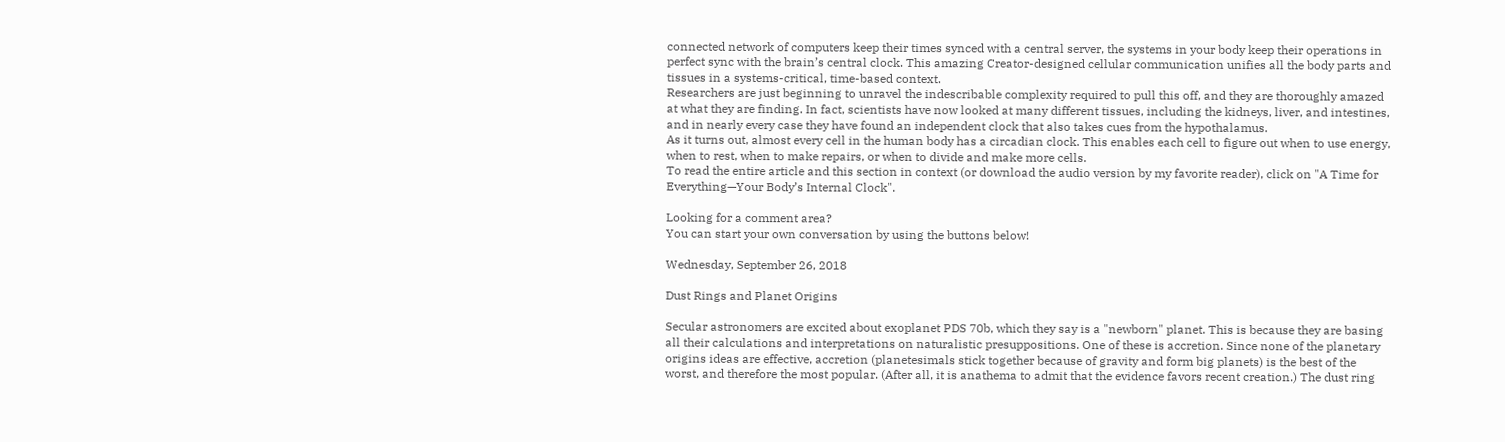connected network of computers keep their times synced with a central server, the systems in your body keep their operations in perfect sync with the brain’s central clock. This amazing Creator-designed cellular communication unifies all the body parts and tissues in a systems-critical, time-based context.
Researchers are just beginning to unravel the indescribable complexity required to pull this off, and they are thoroughly amazed at what they are finding. In fact, scientists have now looked at many different tissues, including the kidneys, liver, and intestines, and in nearly every case they have found an independent clock that also takes cues from the hypothalamus.
As it turns out, almost every cell in the human body has a circadian clock. This enables each cell to figure out when to use energy, when to rest, when to make repairs, or when to divide and make more cells.
To read the entire article and this section in context (or download the audio version by my favorite reader), click on "A Time for Everything—Your Body’s Internal Clock".

Looking for a comment area?
You can start your own conversation by using the buttons below!

Wednesday, September 26, 2018

Dust Rings and Planet Origins

Secular astronomers are excited about exoplanet PDS 70b, which they say is a "newborn" planet. This is because they are basing all their calculations and interpretations on naturalistic presuppositions. One of these is accretion. Since none of the planetary origins ideas are effective, accretion (planetesimals stick together because of gravity and form big planets) is the best of the worst, and therefore the most popular. (After all, it is anathema to admit that the evidence favors recent creation.) The dust ring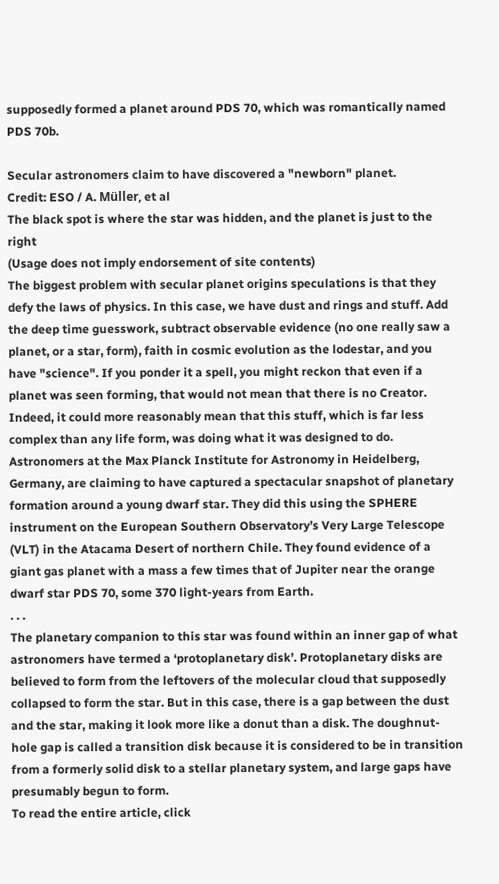supposedly formed a planet around PDS 70, which was romantically named PDS 70b.

Secular astronomers claim to have discovered a "newborn" planet.
Credit: ESO / A. Müller, et al
The black spot is where the star was hidden, and the planet is just to the right
(Usage does not imply endorsement of site contents)
The biggest problem with secular planet origins speculations is that they defy the laws of physics. In this case, we have dust and rings and stuff. Add the deep time guesswork, subtract observable evidence (no one really saw a planet, or a star, form), faith in cosmic evolution as the lodestar, and you have "science". If you ponder it a spell, you might reckon that even if a planet was seen forming, that would not mean that there is no Creator. Indeed, it could more reasonably mean that this stuff, which is far less complex than any life form, was doing what it was designed to do.
Astronomers at the Max Planck Institute for Astronomy in Heidelberg, Germany, are claiming to have captured a spectacular snapshot of planetary formation around a young dwarf star. They did this using the SPHERE instrument on the European Southern Observatory’s Very Large Telescope (VLT) in the Atacama Desert of northern Chile. They found evidence of a giant gas planet with a mass a few times that of Jupiter near the orange dwarf star PDS 70, some 370 light-years from Earth.
. . .
The planetary companion to this star was found within an inner gap of what astronomers have termed a ‘protoplanetary disk’. Protoplanetary disks are believed to form from the leftovers of the molecular cloud that supposedly collapsed to form the star. But in this case, there is a gap between the dust and the star, making it look more like a donut than a disk. The doughnut-hole gap is called a transition disk because it is considered to be in transition from a formerly solid disk to a stellar planetary system, and large gaps have presumably begun to form.
To read the entire article, click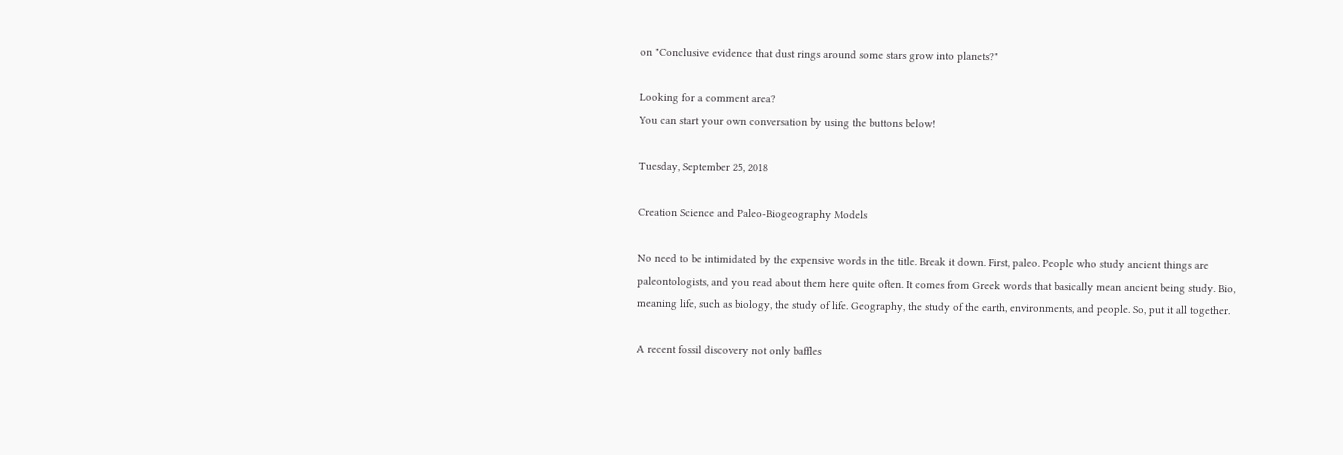on "Conclusive evidence that dust rings around some stars grow into planets?"

Looking for a comment area?
You can start your own conversation by using the buttons below!

Tuesday, September 25, 2018

Creation Science and Paleo-Biogeography Models

No need to be intimidated by the expensive words in the title. Break it down. First, paleo. People who study ancient things are paleontologists, and you read about them here quite often. It comes from Greek words that basically mean ancient being study. Bio, meaning life, such as biology, the study of life. Geography, the study of the earth, environments, and people. So, put it all together.

A recent fossil discovery not only baffles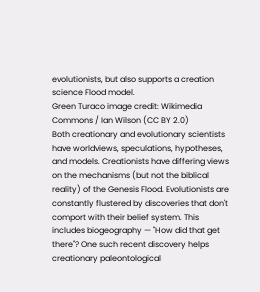evolutionists, but also supports a creation science Flood model.
Green Turaco image credit: Wikimedia Commons / Ian Wilson (CC BY 2.0)
Both creationary and evolutionary scientists have worldviews, speculations, hypotheses, and models. Creationists have differing views on the mechanisms (but not the biblical reality) of the Genesis Flood. Evolutionists are constantly flustered by discoveries that don't comport with their belief system. This includes biogeography — "How did that get there"? One such recent discovery helps creationary paleontological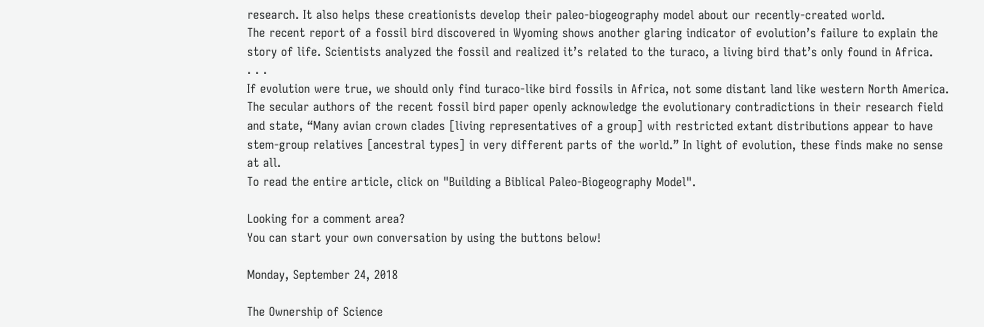research. It also helps these creationists develop their paleo-biogeography model about our recently-created world.
The recent report of a fossil bird discovered in Wyoming shows another glaring indicator of evolution’s failure to explain the story of life. Scientists analyzed the fossil and realized it’s related to the turaco, a living bird that’s only found in Africa.
. . .
If evolution were true, we should only find turaco-like bird fossils in Africa, not some distant land like western North America. The secular authors of the recent fossil bird paper openly acknowledge the evolutionary contradictions in their research field and state, “Many avian crown clades [living representatives of a group] with restricted extant distributions appear to have stem-group relatives [ancestral types] in very different parts of the world.” In light of evolution, these finds make no sense at all.
To read the entire article, click on "Building a Biblical Paleo-Biogeography Model".

Looking for a comment area?
You can start your own conversation by using the buttons below!

Monday, September 24, 2018

The Ownership of Science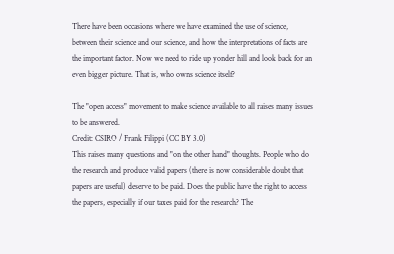There have been occasions where we have examined the use of science, between their science and our science, and how the interpretations of facts are the important factor. Now we need to ride up yonder hill and look back for an even bigger picture. That is, who owns science itself?

The "open access" movement to make science available to all raises many issues to be answered.
Credit: CSIRO / Frank Filippi (CC BY 3.0)
This raises many questions and "on the other hand" thoughts. People who do the research and produce valid papers (there is now considerable doubt that papers are useful) deserve to be paid. Does the public have the right to access the papers, especially if our taxes paid for the research? The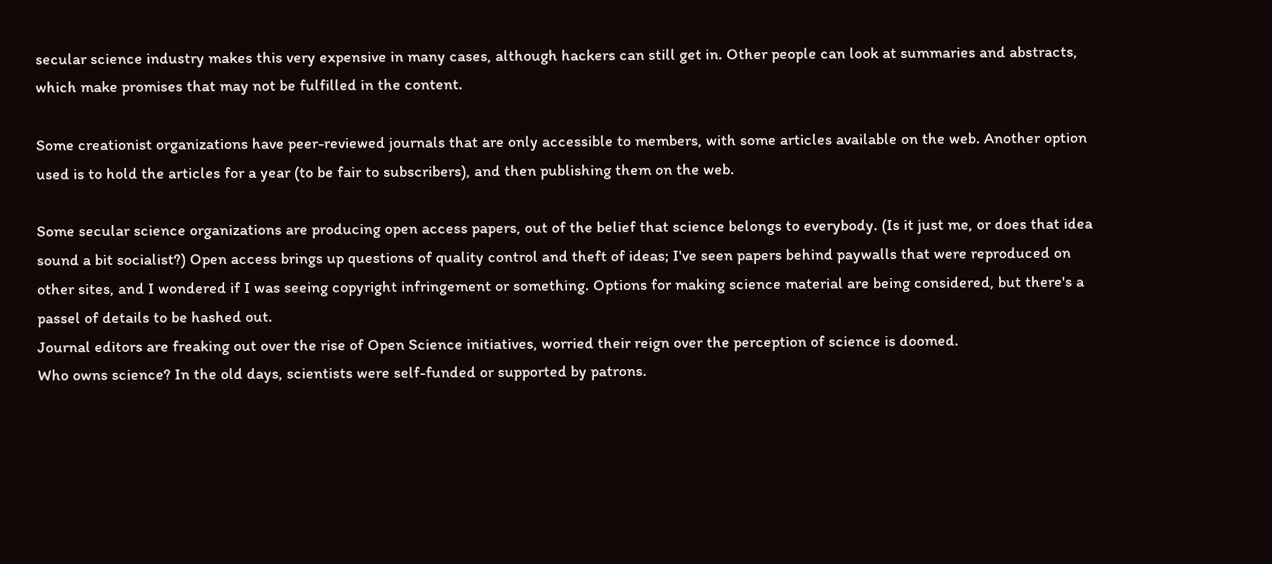secular science industry makes this very expensive in many cases, although hackers can still get in. Other people can look at summaries and abstracts, which make promises that may not be fulfilled in the content.

Some creationist organizations have peer-reviewed journals that are only accessible to members, with some articles available on the web. Another option used is to hold the articles for a year (to be fair to subscribers), and then publishing them on the web.

Some secular science organizations are producing open access papers, out of the belief that science belongs to everybody. (Is it just me, or does that idea sound a bit socialist?) Open access brings up questions of quality control and theft of ideas; I've seen papers behind paywalls that were reproduced on other sites, and I wondered if I was seeing copyright infringement or something. Options for making science material are being considered, but there's a passel of details to be hashed out.
Journal editors are freaking out over the rise of Open Science initiatives, worried their reign over the perception of science is doomed.
Who owns science? In the old days, scientists were self-funded or supported by patrons.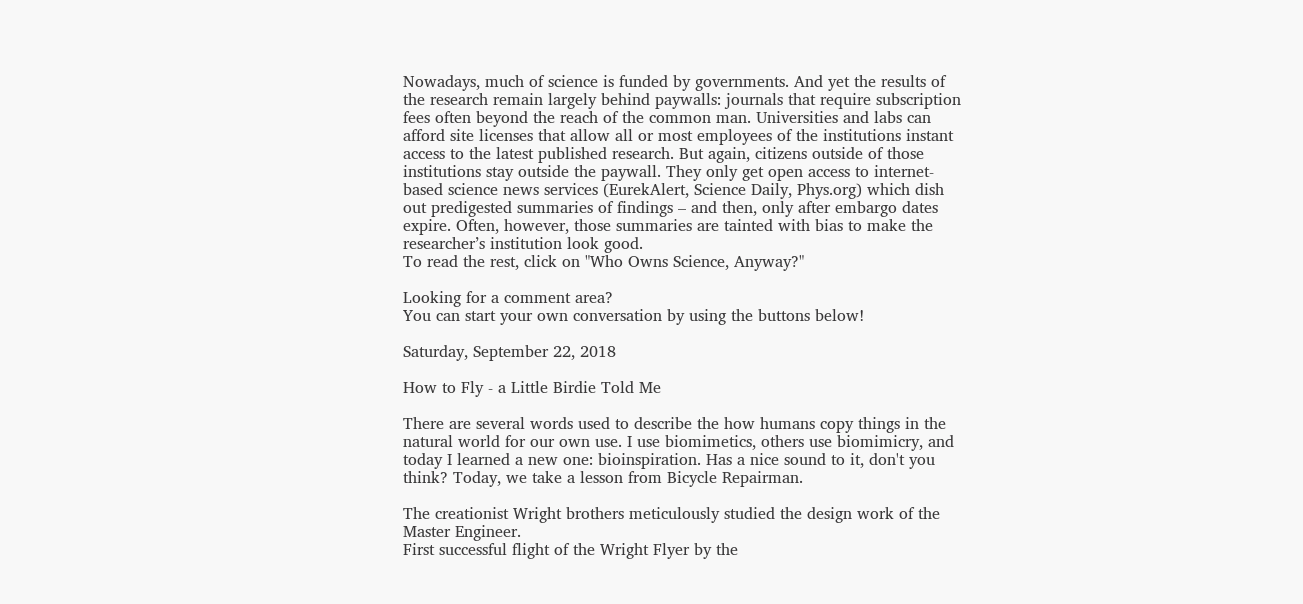Nowadays, much of science is funded by governments. And yet the results of the research remain largely behind paywalls: journals that require subscription fees often beyond the reach of the common man. Universities and labs can afford site licenses that allow all or most employees of the institutions instant access to the latest published research. But again, citizens outside of those institutions stay outside the paywall. They only get open access to internet-based science news services (EurekAlert, Science Daily, Phys.org) which dish out predigested summaries of findings – and then, only after embargo dates expire. Often, however, those summaries are tainted with bias to make the researcher’s institution look good.
To read the rest, click on "Who Owns Science, Anyway?"

Looking for a comment area?
You can start your own conversation by using the buttons below!

Saturday, September 22, 2018

How to Fly - a Little Birdie Told Me

There are several words used to describe the how humans copy things in the natural world for our own use. I use biomimetics, others use biomimicry, and today I learned a new one: bioinspiration. Has a nice sound to it, don't you think? Today, we take a lesson from Bicycle Repairman.

The creationist Wright brothers meticulously studied the design work of the Master Engineer.
First successful flight of the Wright Flyer by the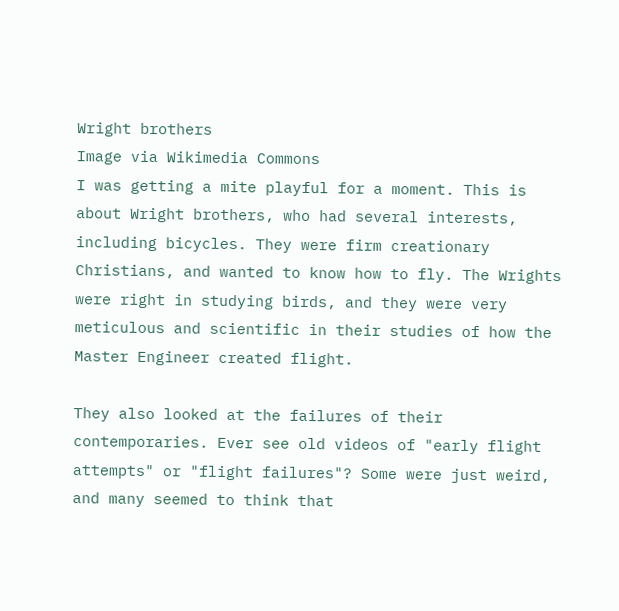Wright brothers
Image via Wikimedia Commons
I was getting a mite playful for a moment. This is about Wright brothers, who had several interests, including bicycles. They were firm creationary Christians, and wanted to know how to fly. The Wrights were right in studying birds, and they were very meticulous and scientific in their studies of how the Master Engineer created flight.

They also looked at the failures of their contemporaries. Ever see old videos of "early flight attempts" or "flight failures"? Some were just weird, and many seemed to think that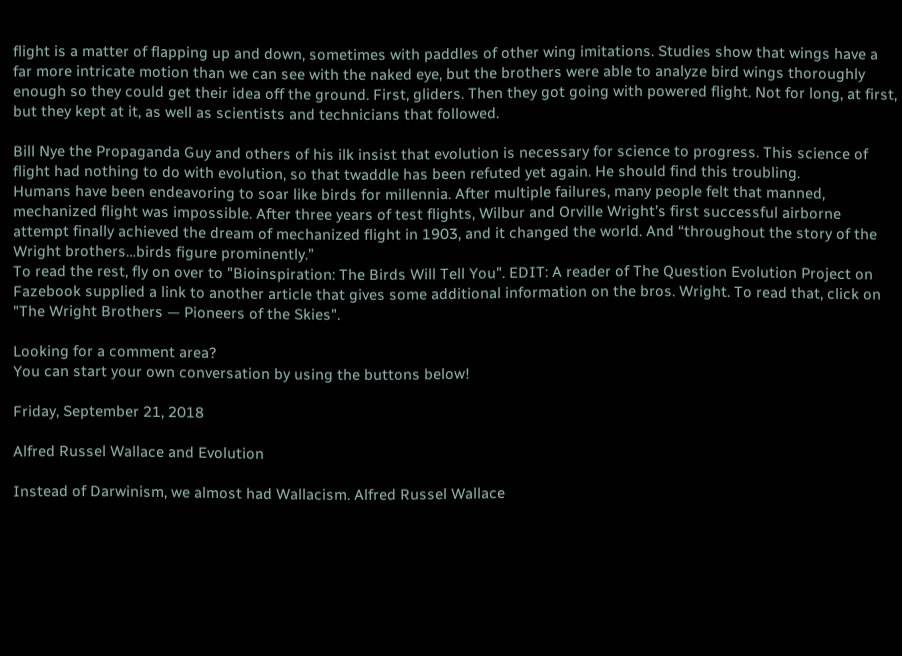flight is a matter of flapping up and down, sometimes with paddles of other wing imitations. Studies show that wings have a far more intricate motion than we can see with the naked eye, but the brothers were able to analyze bird wings thoroughly enough so they could get their idea off the ground. First, gliders. Then they got going with powered flight. Not for long, at first, but they kept at it, as well as scientists and technicians that followed.

Bill Nye the Propaganda Guy and others of his ilk insist that evolution is necessary for science to progress. This science of flight had nothing to do with evolution, so that twaddle has been refuted yet again. He should find this troubling.
Humans have been endeavoring to soar like birds for millennia. After multiple failures, many people felt that manned, mechanized flight was impossible. After three years of test flights, Wilbur and Orville Wright’s first successful airborne attempt finally achieved the dream of mechanized flight in 1903, and it changed the world. And “throughout the story of the Wright brothers…birds figure prominently.”
To read the rest, fly on over to "Bioinspiration: The Birds Will Tell You". EDIT: A reader of The Question Evolution Project on Fazebook supplied a link to another article that gives some additional information on the bros. Wright. To read that, click on "The Wright Brothers — Pioneers of the Skies".

Looking for a comment area?
You can start your own conversation by using the buttons below!

Friday, September 21, 2018

Alfred Russel Wallace and Evolution

Instead of Darwinism, we almost had Wallacism. Alfred Russel Wallace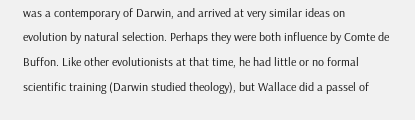was a contemporary of Darwin, and arrived at very similar ideas on evolution by natural selection. Perhaps they were both influence by Comte de Buffon. Like other evolutionists at that time, he had little or no formal scientific training (Darwin studied theology), but Wallace did a passel of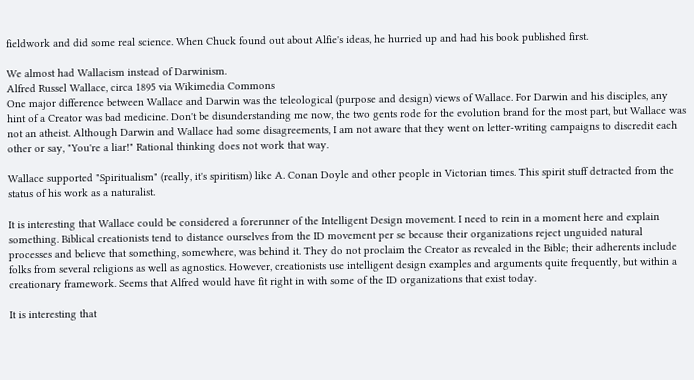fieldwork and did some real science. When Chuck found out about Alfie's ideas, he hurried up and had his book published first.

We almost had Wallacism instead of Darwinism.
Alfred Russel Wallace, circa 1895 via Wikimedia Commons
One major difference between Wallace and Darwin was the teleological (purpose and design) views of Wallace. For Darwin and his disciples, any hint of a Creator was bad medicine. Don't be disunderstanding me now, the two gents rode for the evolution brand for the most part, but Wallace was not an atheist. Although Darwin and Wallace had some disagreements, I am not aware that they went on letter-writing campaigns to discredit each other or say, "You're a liar!" Rational thinking does not work that way.

Wallace supported "Spiritualism" (really, it's spiritism) like A. Conan Doyle and other people in Victorian times. This spirit stuff detracted from the status of his work as a naturalist.

It is interesting that Wallace could be considered a forerunner of the Intelligent Design movement. I need to rein in a moment here and explain something. Biblical creationists tend to distance ourselves from the ID movement per se because their organizations reject unguided natural processes and believe that something, somewhere, was behind it. They do not proclaim the Creator as revealed in the Bible; their adherents include folks from several religions as well as agnostics. However, creationists use intelligent design examples and arguments quite frequently, but within a creationary framework. Seems that Alfred would have fit right in with some of the ID organizations that exist today.

It is interesting that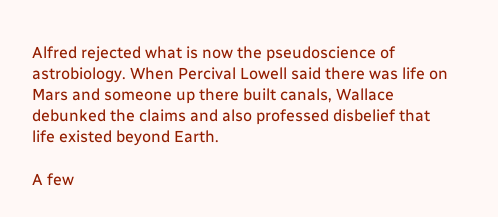Alfred rejected what is now the pseudoscience of astrobiology. When Percival Lowell said there was life on Mars and someone up there built canals, Wallace debunked the claims and also professed disbelief that life existed beyond Earth.

A few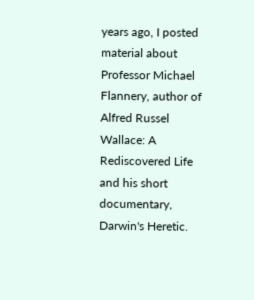years ago, I posted material about Professor Michael Flannery, author of Alfred Russel Wallace: A Rediscovered Life and his short documentary, Darwin's Heretic.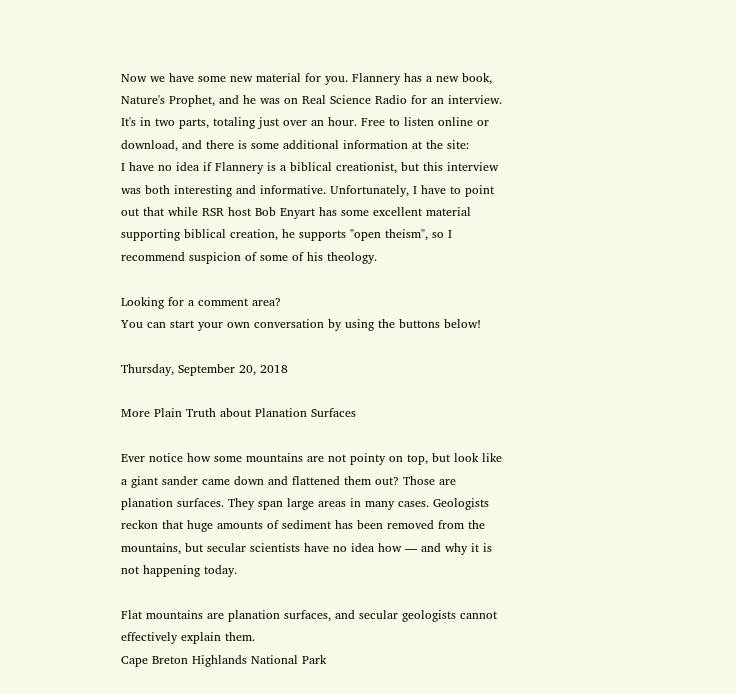Now we have some new material for you. Flannery has a new book, Nature's Prophet, and he was on Real Science Radio for an interview. It's in two parts, totaling just over an hour. Free to listen online or download, and there is some additional information at the site:
I have no idea if Flannery is a biblical creationist, but this interview was both interesting and informative. Unfortunately, I have to point out that while RSR host Bob Enyart has some excellent material supporting biblical creation, he supports "open theism", so I recommend suspicion of some of his theology.

Looking for a comment area?
You can start your own conversation by using the buttons below!

Thursday, September 20, 2018

More Plain Truth about Planation Surfaces

Ever notice how some mountains are not pointy on top, but look like a giant sander came down and flattened them out? Those are planation surfaces. They span large areas in many cases. Geologists reckon that huge amounts of sediment has been removed from the mountains, but secular scientists have no idea how — and why it is not happening today.

Flat mountains are planation surfaces, and secular geologists cannot effectively explain them.
Cape Breton Highlands National Park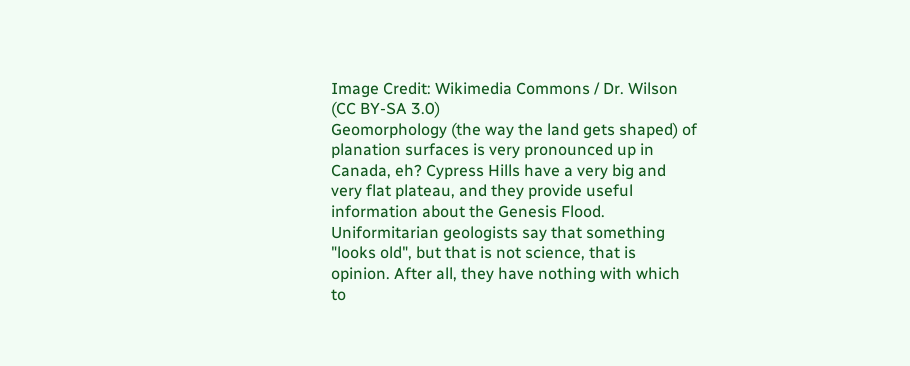Image Credit: Wikimedia Commons / Dr. Wilson (CC BY-SA 3.0)
Geomorphology (the way the land gets shaped) of planation surfaces is very pronounced up in Canada, eh? Cypress Hills have a very big and very flat plateau, and they provide useful information about the Genesis Flood. Uniformitarian geologists say that something "looks old", but that is not science, that is opinion. After all, they have nothing with which to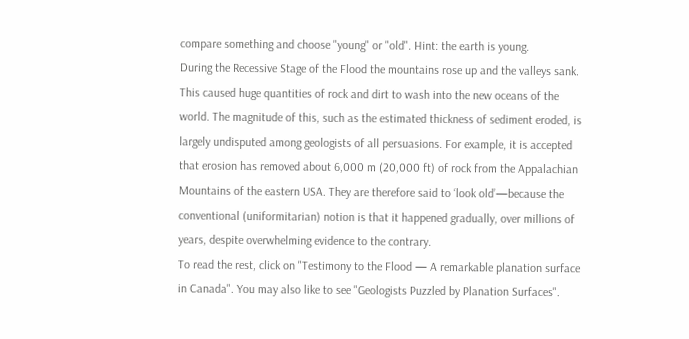compare something and choose "young" or "old". Hint: the earth is young.
During the Recessive Stage of the Flood the mountains rose up and the valleys sank. This caused huge quantities of rock and dirt to wash into the new oceans of the world. The magnitude of this, such as the estimated thickness of sediment eroded, is largely undisputed among geologists of all persuasions. For example, it is accepted that erosion has removed about 6,000 m (20,000 ft) of rock from the Appalachian Mountains of the eastern USA. They are therefore said to ‘look old’—because the conventional (uniformitarian) notion is that it happened gradually, over millions of years, despite overwhelming evidence to the contrary.
To read the rest, click on "Testimony to the Flood — A remarkable planation surface in Canada". You may also like to see "Geologists Puzzled by Planation Surfaces".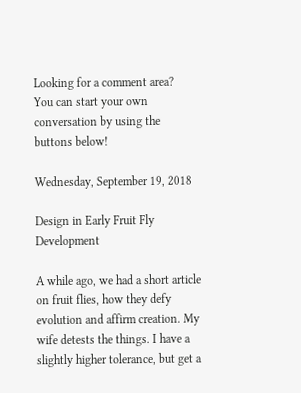Looking for a comment area?
You can start your own conversation by using the buttons below!

Wednesday, September 19, 2018

Design in Early Fruit Fly Development

A while ago, we had a short article on fruit flies, how they defy evolution and affirm creation. My wife detests the things. I have a slightly higher tolerance, but get a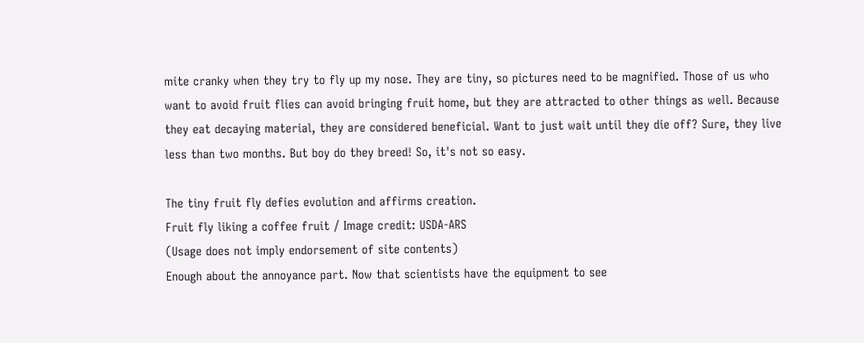mite cranky when they try to fly up my nose. They are tiny, so pictures need to be magnified. Those of us who want to avoid fruit flies can avoid bringing fruit home, but they are attracted to other things as well. Because they eat decaying material, they are considered beneficial. Want to just wait until they die off? Sure, they live less than two months. But boy do they breed! So, it's not so easy.

The tiny fruit fly defies evolution and affirms creation.
Fruit fly liking a coffee fruit / Image credit: USDA-ARS
(Usage does not imply endorsement of site contents)
Enough about the annoyance part. Now that scientists have the equipment to see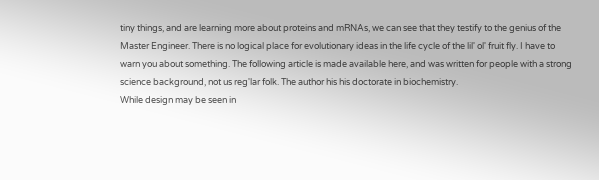tiny things, and are learning more about proteins and mRNAs, we can see that they testify to the genius of the Master Engineer. There is no logical place for evolutionary ideas in the life cycle of the lil' ol' fruit fly. I have to warn you about something. The following article is made available here, and was written for people with a strong science background, not us reg'lar folk. The author his his doctorate in biochemistry.
While design may be seen in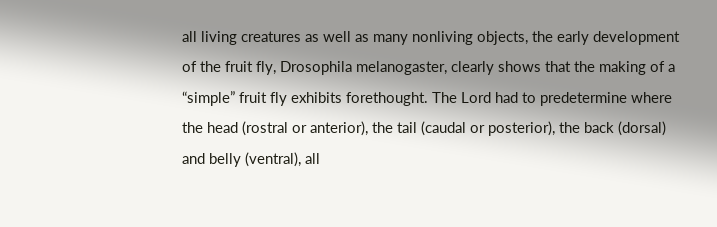all living creatures as well as many nonliving objects, the early development of the fruit fly, Drosophila melanogaster, clearly shows that the making of a “simple” fruit fly exhibits forethought. The Lord had to predetermine where the head (rostral or anterior), the tail (caudal or posterior), the back (dorsal) and belly (ventral), all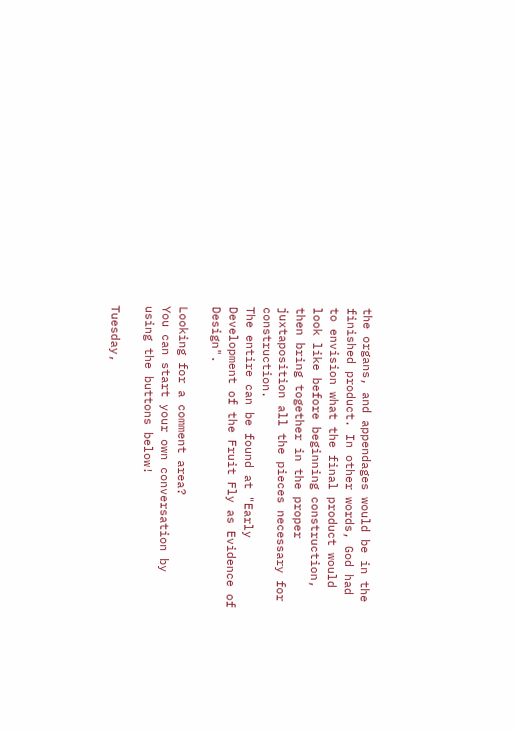the organs, and appendages would be in the finished product. In other words, God had to envision what the final product would look like before beginning construction, then bring together in the proper juxtaposition all the pieces necessary for construction.
The entire can be found at "Early Development of the Fruit Fly as Evidence of Design".

Looking for a comment area?
You can start your own conversation by using the buttons below!

Tuesday,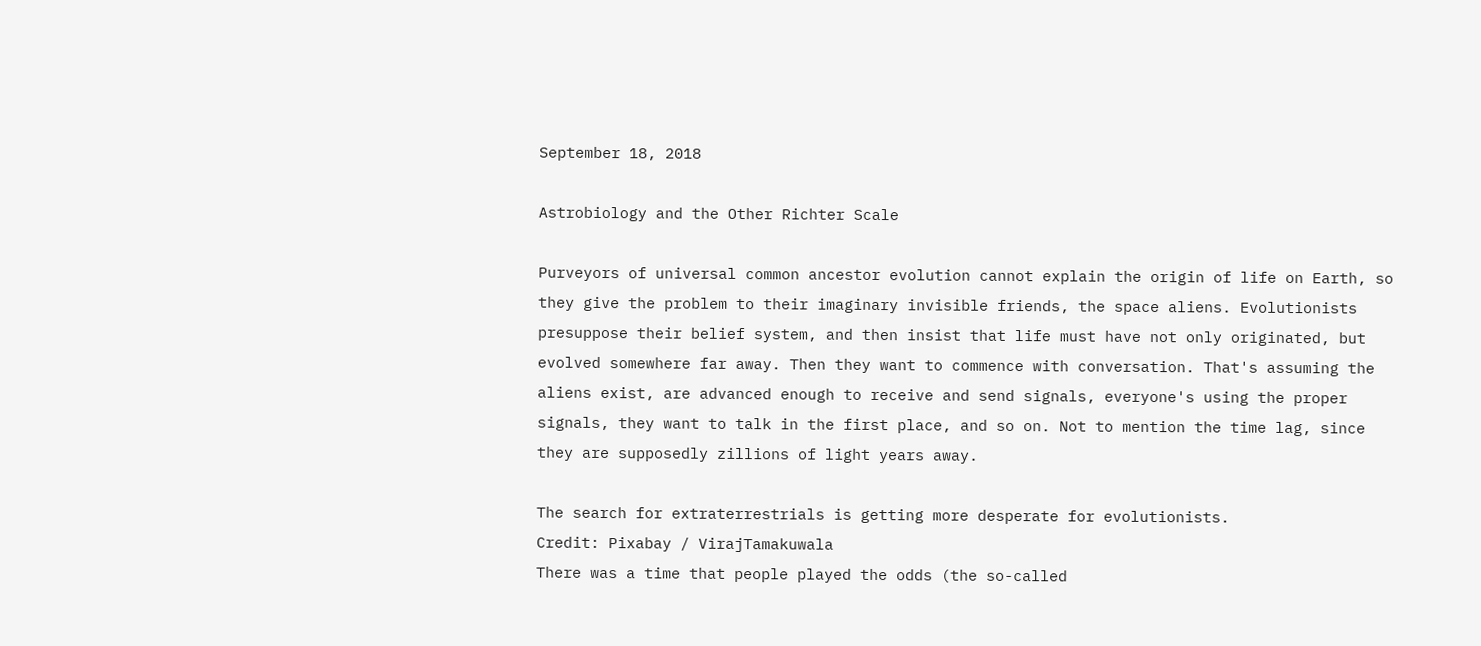September 18, 2018

Astrobiology and the Other Richter Scale

Purveyors of universal common ancestor evolution cannot explain the origin of life on Earth, so they give the problem to their imaginary invisible friends, the space aliens. Evolutionists presuppose their belief system, and then insist that life must have not only originated, but evolved somewhere far away. Then they want to commence with conversation. That's assuming the aliens exist, are advanced enough to receive and send signals, everyone's using the proper signals, they want to talk in the first place, and so on. Not to mention the time lag, since they are supposedly zillions of light years away.

The search for extraterrestrials is getting more desperate for evolutionists.
Credit: Pixabay / VirajTamakuwala
There was a time that people played the odds (the so-called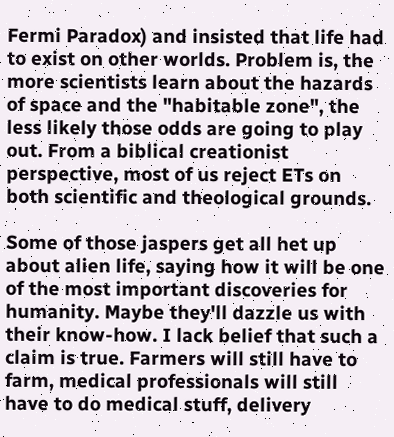Fermi Paradox) and insisted that life had to exist on other worlds. Problem is, the more scientists learn about the hazards of space and the "habitable zone", the less likely those odds are going to play out. From a biblical creationist perspective, most of us reject ETs on both scientific and theological grounds.

Some of those jaspers get all het up about alien life, saying how it will be one of the most important discoveries for humanity. Maybe they'll dazzle us with their know-how. I lack belief that such a claim is true. Farmers will still have to farm, medical professionals will still have to do medical stuff, delivery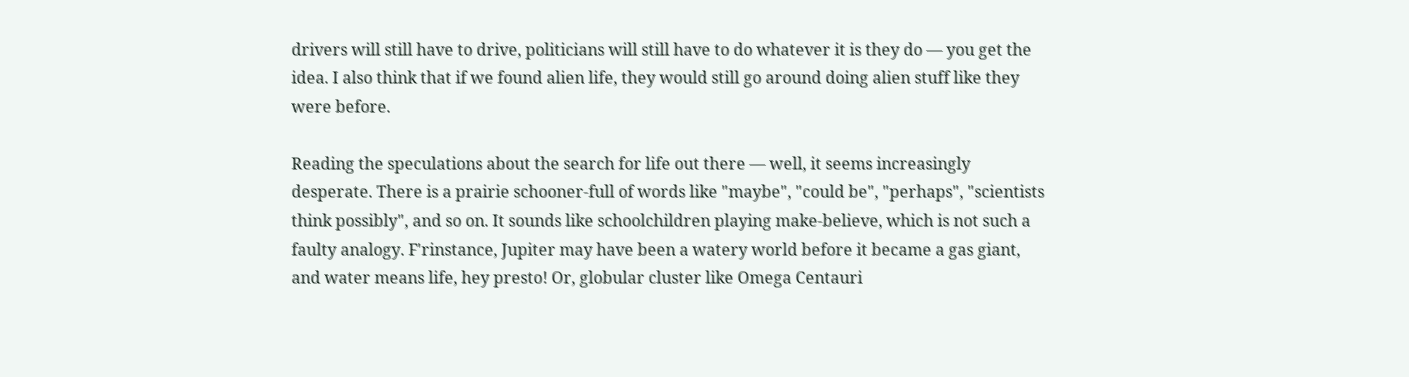drivers will still have to drive, politicians will still have to do whatever it is they do — you get the idea. I also think that if we found alien life, they would still go around doing alien stuff like they were before.

Reading the speculations about the search for life out there — well, it seems increasingly desperate. There is a prairie schooner-full of words like "maybe", "could be", "perhaps", "scientists think possibly", and so on. It sounds like schoolchildren playing make-believe, which is not such a faulty analogy. F'rinstance, Jupiter may have been a watery world before it became a gas giant, and water means life, hey presto! Or, globular cluster like Omega Centauri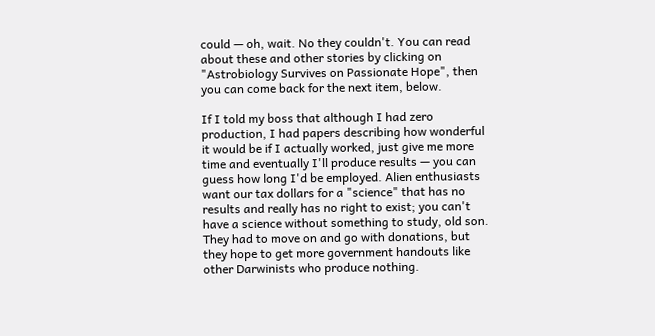could — oh, wait. No they couldn't. You can read about these and other stories by clicking on "Astrobiology Survives on Passionate Hope", then you can come back for the next item, below.

If I told my boss that although I had zero production, I had papers describing how wonderful it would be if I actually worked, just give me more time and eventually I'll produce results — you can guess how long I'd be employed. Alien enthusiasts want our tax dollars for a "science" that has no results and really has no right to exist; you can't have a science without something to study, old son. They had to move on and go with donations, but they hope to get more government handouts like other Darwinists who produce nothing.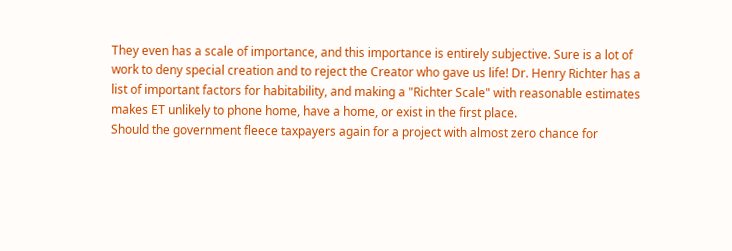They even has a scale of importance, and this importance is entirely subjective. Sure is a lot of work to deny special creation and to reject the Creator who gave us life! Dr. Henry Richter has a list of important factors for habitability, and making a "Richter Scale" with reasonable estimates makes ET unlikely to phone home, have a home, or exist in the first place.
Should the government fleece taxpayers again for a project with almost zero chance for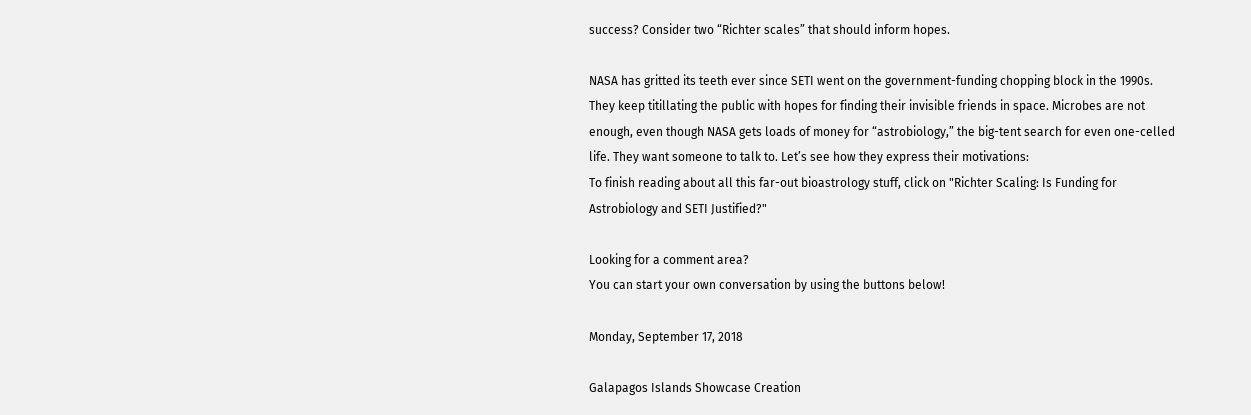success? Consider two “Richter scales” that should inform hopes.

NASA has gritted its teeth ever since SETI went on the government-funding chopping block in the 1990s. They keep titillating the public with hopes for finding their invisible friends in space. Microbes are not enough, even though NASA gets loads of money for “astrobiology,” the big-tent search for even one-celled life. They want someone to talk to. Let’s see how they express their motivations:
To finish reading about all this far-out bioastrology stuff, click on "Richter Scaling: Is Funding for Astrobiology and SETI Justified?"

Looking for a comment area?
You can start your own conversation by using the buttons below!

Monday, September 17, 2018

Galapagos Islands Showcase Creation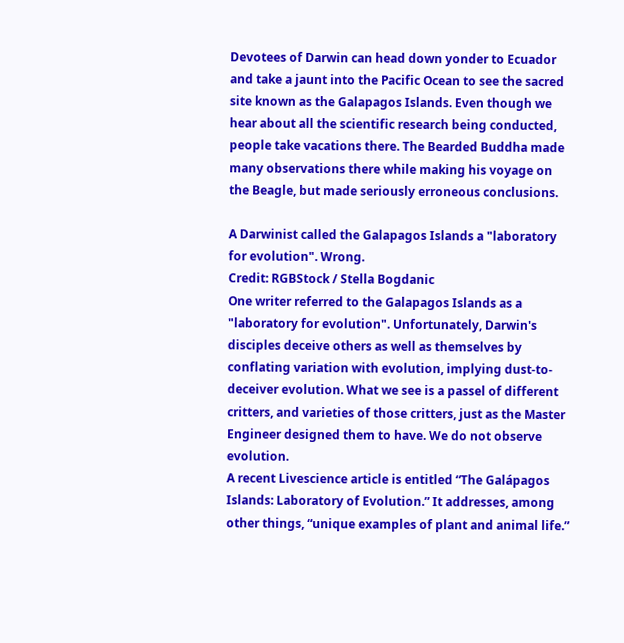Devotees of Darwin can head down yonder to Ecuador and take a jaunt into the Pacific Ocean to see the sacred site known as the Galapagos Islands. Even though we hear about all the scientific research being conducted, people take vacations there. The Bearded Buddha made many observations there while making his voyage on the Beagle, but made seriously erroneous conclusions.

A Darwinist called the Galapagos Islands a "laboratory for evolution". Wrong.
Credit: RGBStock / Stella Bogdanic
One writer referred to the Galapagos Islands as a "laboratory for evolution". Unfortunately, Darwin's disciples deceive others as well as themselves by conflating variation with evolution, implying dust-to-deceiver evolution. What we see is a passel of different critters, and varieties of those critters, just as the Master Engineer designed them to have. We do not observe evolution.
A recent Livescience article is entitled “The Galápagos Islands: Laboratory of Evolution.” It addresses, among other things, “unique examples of plant and animal life.”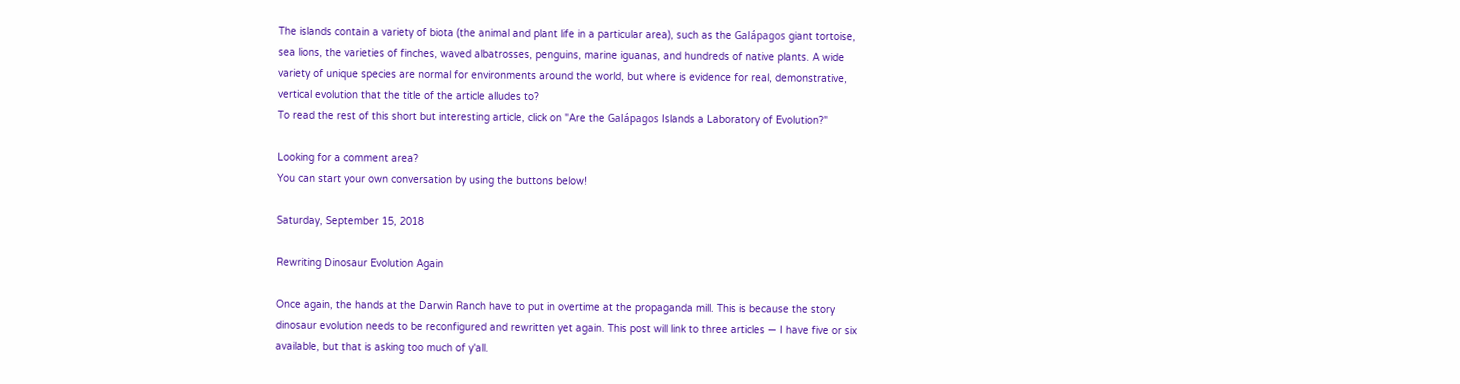The islands contain a variety of biota (the animal and plant life in a particular area), such as the Galápagos giant tortoise, sea lions, the varieties of finches, waved albatrosses, penguins, marine iguanas, and hundreds of native plants. A wide variety of unique species are normal for environments around the world, but where is evidence for real, demonstrative, vertical evolution that the title of the article alludes to?
To read the rest of this short but interesting article, click on "Are the Galápagos Islands a Laboratory of Evolution?"

Looking for a comment area?
You can start your own conversation by using the buttons below!

Saturday, September 15, 2018

Rewriting Dinosaur Evolution Again

Once again, the hands at the Darwin Ranch have to put in overtime at the propaganda mill. This is because the story dinosaur evolution needs to be reconfigured and rewritten yet again. This post will link to three articles — I have five or six available, but that is asking too much of y'all.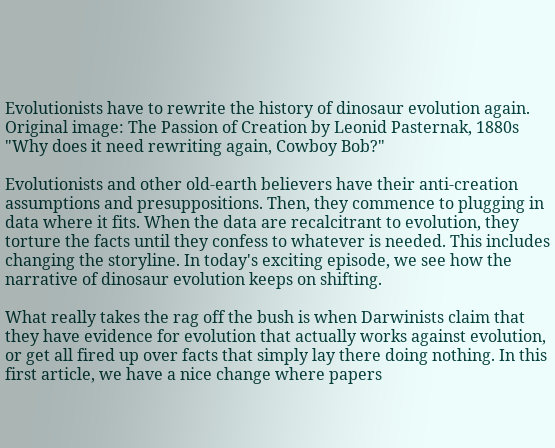Evolutionists have to rewrite the history of dinosaur evolution again.
Original image: The Passion of Creation by Leonid Pasternak, 1880s
"Why does it need rewriting again, Cowboy Bob?"

Evolutionists and other old-earth believers have their anti-creation assumptions and presuppositions. Then, they commence to plugging in data where it fits. When the data are recalcitrant to evolution, they torture the facts until they confess to whatever is needed. This includes changing the storyline. In today's exciting episode, we see how the narrative of dinosaur evolution keeps on shifting.

What really takes the rag off the bush is when Darwinists claim that they have evidence for evolution that actually works against evolution, or get all fired up over facts that simply lay there doing nothing. In this first article, we have a nice change where papers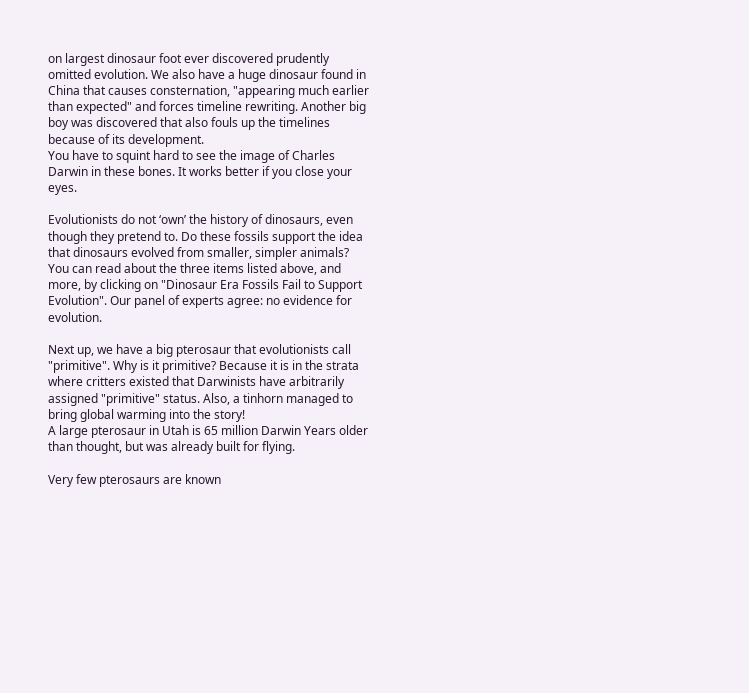on largest dinosaur foot ever discovered prudently omitted evolution. We also have a huge dinosaur found in China that causes consternation, "appearing much earlier than expected" and forces timeline rewriting. Another big boy was discovered that also fouls up the timelines because of its development.
You have to squint hard to see the image of Charles Darwin in these bones. It works better if you close your eyes.

Evolutionists do not ‘own’ the history of dinosaurs, even though they pretend to. Do these fossils support the idea that dinosaurs evolved from smaller, simpler animals?
You can read about the three items listed above, and more, by clicking on "Dinosaur Era Fossils Fail to Support Evolution". Our panel of experts agree: no evidence for evolution.

Next up, we have a big pterosaur that evolutionists call "primitive". Why is it primitive? Because it is in the strata where critters existed that Darwinists have arbitrarily assigned "primitive" status. Also, a tinhorn managed to bring global warming into the story!
A large pterosaur in Utah is 65 million Darwin Years older than thought, but was already built for flying.

Very few pterosaurs are known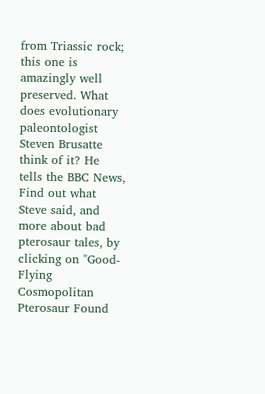from Triassic rock; this one is amazingly well preserved. What does evolutionary paleontologist Steven Brusatte think of it? He tells the BBC News,
Find out what Steve said, and more about bad pterosaur tales, by clicking on "Good-Flying Cosmopolitan Pterosaur Found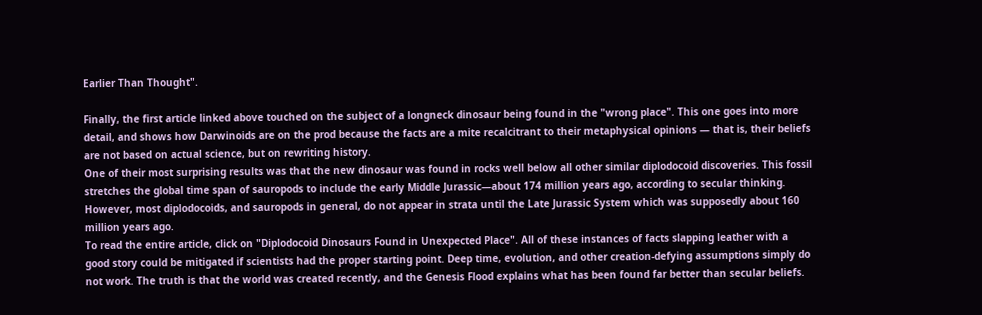Earlier Than Thought".

Finally, the first article linked above touched on the subject of a longneck dinosaur being found in the "wrong place". This one goes into more detail, and shows how Darwinoids are on the prod because the facts are a mite recalcitrant to their metaphysical opinions — that is, their beliefs are not based on actual science, but on rewriting history.
One of their most surprising results was that the new dinosaur was found in rocks well below all other similar diplodocoid discoveries. This fossil stretches the global time span of sauropods to include the early Middle Jurassic—about 174 million years ago, according to secular thinking. However, most diplodocoids, and sauropods in general, do not appear in strata until the Late Jurassic System which was supposedly about 160 million years ago.
To read the entire article, click on "Diplodocoid Dinosaurs Found in Unexpected Place". All of these instances of facts slapping leather with a good story could be mitigated if scientists had the proper starting point. Deep time, evolution, and other creation-defying assumptions simply do not work. The truth is that the world was created recently, and the Genesis Flood explains what has been found far better than secular beliefs.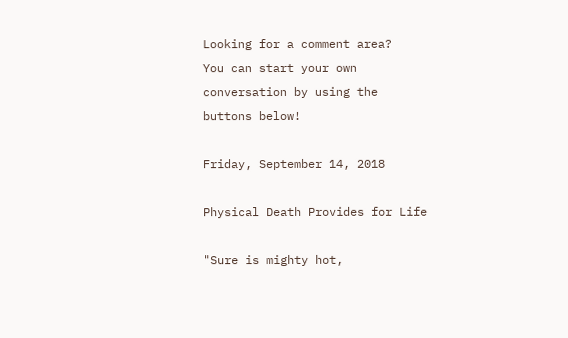Looking for a comment area?
You can start your own conversation by using the buttons below!

Friday, September 14, 2018

Physical Death Provides for Life

"Sure is mighty hot,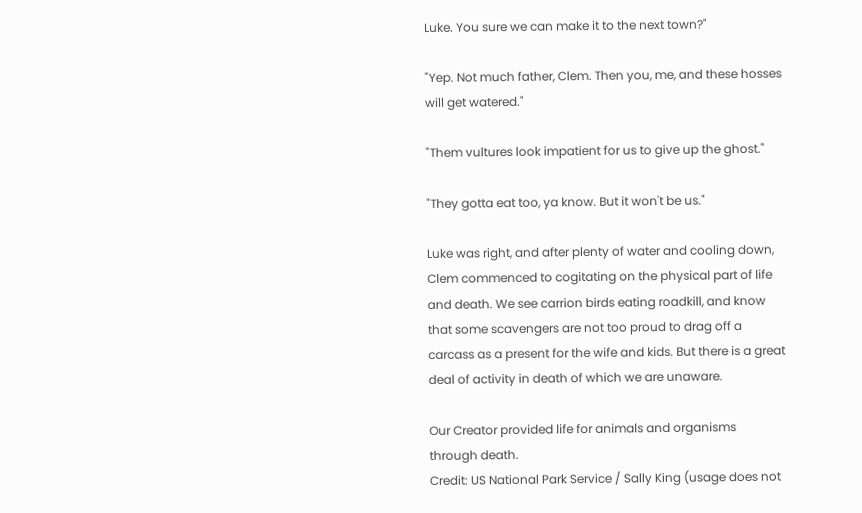Luke. You sure we can make it to the next town?"

"Yep. Not much father, Clem. Then you, me, and these hosses will get watered."

"Them vultures look impatient for us to give up the ghost."

"They gotta eat too, ya know. But it won't be us."

Luke was right, and after plenty of water and cooling down, Clem commenced to cogitating on the physical part of life and death. We see carrion birds eating roadkill, and know that some scavengers are not too proud to drag off a carcass as a present for the wife and kids. But there is a great deal of activity in death of which we are unaware.

Our Creator provided life for animals and organisms through death.
Credit: US National Park Service / Sally King (usage does not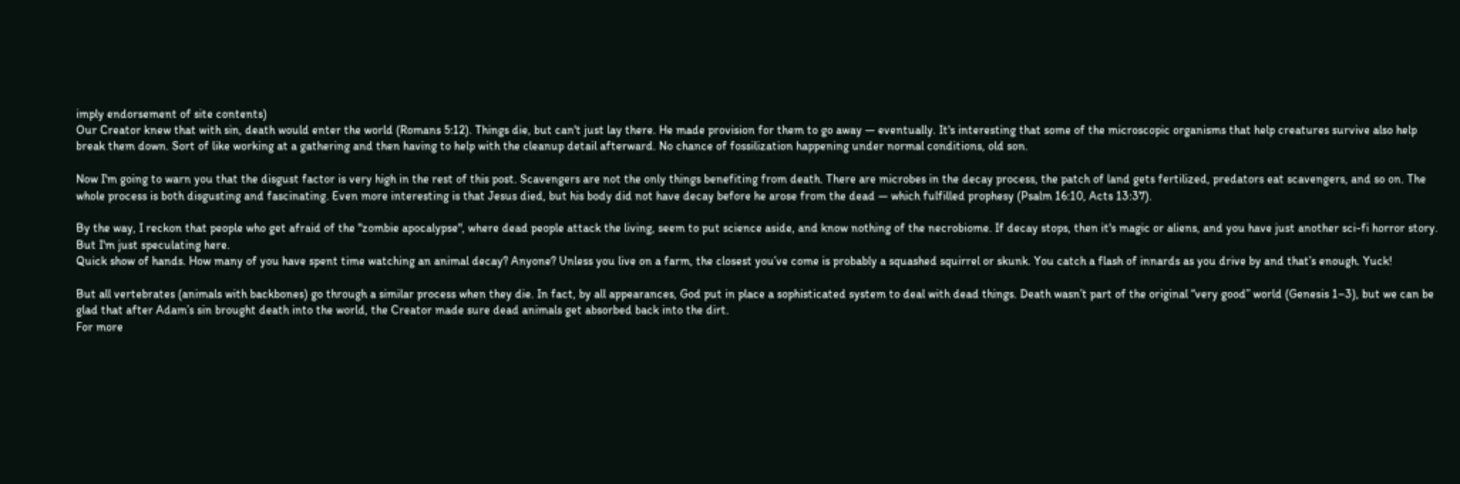imply endorsement of site contents)
Our Creator knew that with sin, death would enter the world (Romans 5:12). Things die, but can't just lay there. He made provision for them to go away — eventually. It's interesting that some of the microscopic organisms that help creatures survive also help break them down. Sort of like working at a gathering and then having to help with the cleanup detail afterward. No chance of fossilization happening under normal conditions, old son.

Now I'm going to warn you that the disgust factor is very high in the rest of this post. Scavengers are not the only things benefiting from death. There are microbes in the decay process, the patch of land gets fertilized, predators eat scavengers, and so on. The whole process is both disgusting and fascinating. Even more interesting is that Jesus died, but his body did not have decay before he arose from the dead — which fulfilled prophesy (Psalm 16:10, Acts 13:37).

By the way, I reckon that people who get afraid of the "zombie apocalypse", where dead people attack the living, seem to put science aside, and know nothing of the necrobiome. If decay stops, then it's magic or aliens, and you have just another sci-fi horror story. But I'm just speculating here.
Quick show of hands. How many of you have spent time watching an animal decay? Anyone? Unless you live on a farm, the closest you’ve come is probably a squashed squirrel or skunk. You catch a flash of innards as you drive by and that’s enough. Yuck!

But all vertebrates (animals with backbones) go through a similar process when they die. In fact, by all appearances, God put in place a sophisticated system to deal with dead things. Death wasn’t part of the original “very good” world (Genesis 1–3), but we can be glad that after Adam’s sin brought death into the world, the Creator made sure dead animals get absorbed back into the dirt.
For more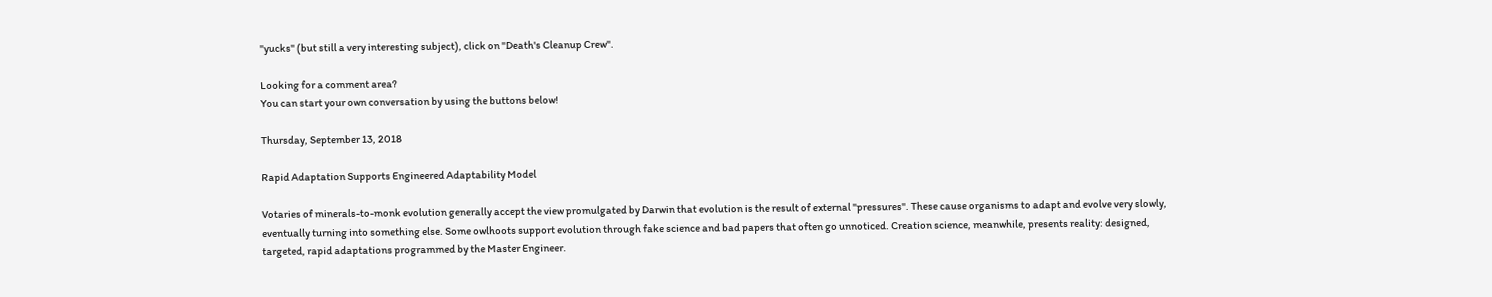"yucks" (but still a very interesting subject), click on "Death's Cleanup Crew".

Looking for a comment area?
You can start your own conversation by using the buttons below!

Thursday, September 13, 2018

Rapid Adaptation Supports Engineered Adaptability Model

Votaries of minerals-to-monk evolution generally accept the view promulgated by Darwin that evolution is the result of external "pressures". These cause organisms to adapt and evolve very slowly, eventually turning into something else. Some owlhoots support evolution through fake science and bad papers that often go unnoticed. Creation science, meanwhile, presents reality: designed, targeted, rapid adaptations programmed by the Master Engineer.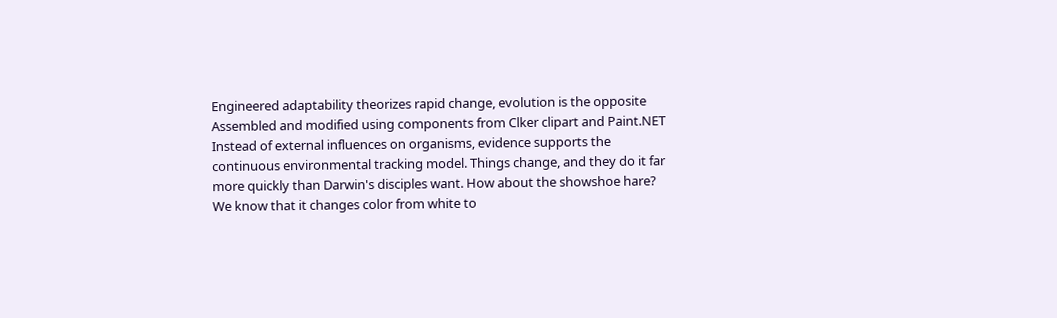Engineered adaptability theorizes rapid change, evolution is the opposite
Assembled and modified using components from Clker clipart and Paint.NET
Instead of external influences on organisms, evidence supports the continuous environmental tracking model. Things change, and they do it far more quickly than Darwin's disciples want. How about the showshoe hare? We know that it changes color from white to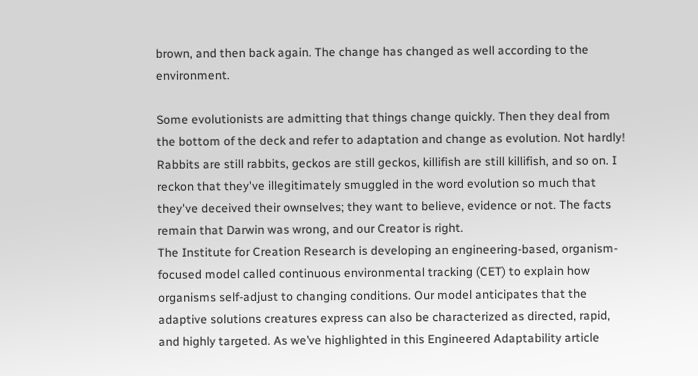brown, and then back again. The change has changed as well according to the environment.

Some evolutionists are admitting that things change quickly. Then they deal from the bottom of the deck and refer to adaptation and change as evolution. Not hardly! Rabbits are still rabbits, geckos are still geckos, killifish are still killifish, and so on. I reckon that they've illegitimately smuggled in the word evolution so much that they've deceived their ownselves; they want to believe, evidence or not. The facts remain that Darwin was wrong, and our Creator is right.
The Institute for Creation Research is developing an engineering-based, organism-focused model called continuous environmental tracking (CET) to explain how organisms self-adjust to changing conditions. Our model anticipates that the adaptive solutions creatures express can also be characterized as directed, rapid, and highly targeted. As we’ve highlighted in this Engineered Adaptability article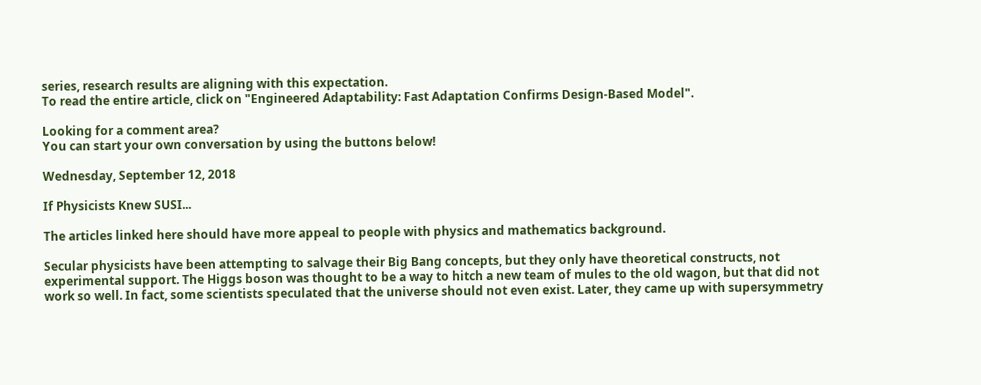series, research results are aligning with this expectation.
To read the entire article, click on "Engineered Adaptability: Fast Adaptation Confirms Design-Based Model".

Looking for a comment area?
You can start your own conversation by using the buttons below!

Wednesday, September 12, 2018

If Physicists Knew SUSI...

The articles linked here should have more appeal to people with physics and mathematics background.

Secular physicists have been attempting to salvage their Big Bang concepts, but they only have theoretical constructs, not experimental support. The Higgs boson was thought to be a way to hitch a new team of mules to the old wagon, but that did not work so well. In fact, some scientists speculated that the universe should not even exist. Later, they came up with supersymmetry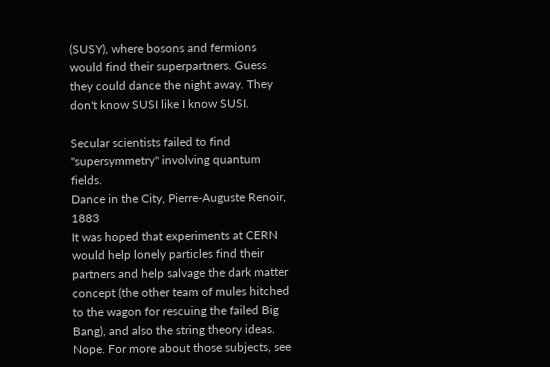(SUSY), where bosons and fermions would find their superpartners. Guess they could dance the night away. They don't know SUSI like I know SUSI.

Secular scientists failed to find "supersymmetry" involving quantum fields.
Dance in the City, Pierre-Auguste Renoir, 1883
It was hoped that experiments at CERN would help lonely particles find their partners and help salvage the dark matter concept (the other team of mules hitched to the wagon for rescuing the failed Big Bang), and also the string theory ideas. Nope. For more about those subjects, see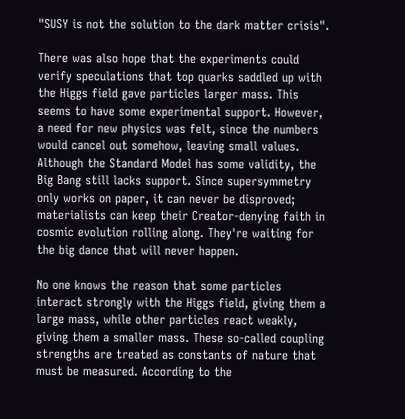"SUSY is not the solution to the dark matter crisis".

There was also hope that the experiments could verify speculations that top quarks saddled up with the Higgs field gave particles larger mass. This seems to have some experimental support. However, a need for new physics was felt, since the numbers would cancel out somehow, leaving small values. Although the Standard Model has some validity, the Big Bang still lacks support. Since supersymmetry only works on paper, it can never be disproved; materialists can keep their Creator-denying faith in cosmic evolution rolling along. They're waiting for the big dance that will never happen.

No one knows the reason that some particles interact strongly with the Higgs field, giving them a large mass, while other particles react weakly, giving them a smaller mass. These so-called coupling strengths are treated as constants of nature that must be measured. According to the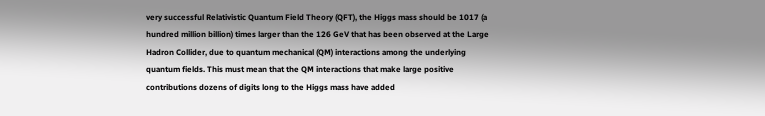very successful Relativistic Quantum Field Theory (QFT), the Higgs mass should be 1017 (a hundred million billion) times larger than the 126 GeV that has been observed at the Large Hadron Collider, due to quantum mechanical (QM) interactions among the underlying quantum fields. This must mean that the QM interactions that make large positive contributions dozens of digits long to the Higgs mass have added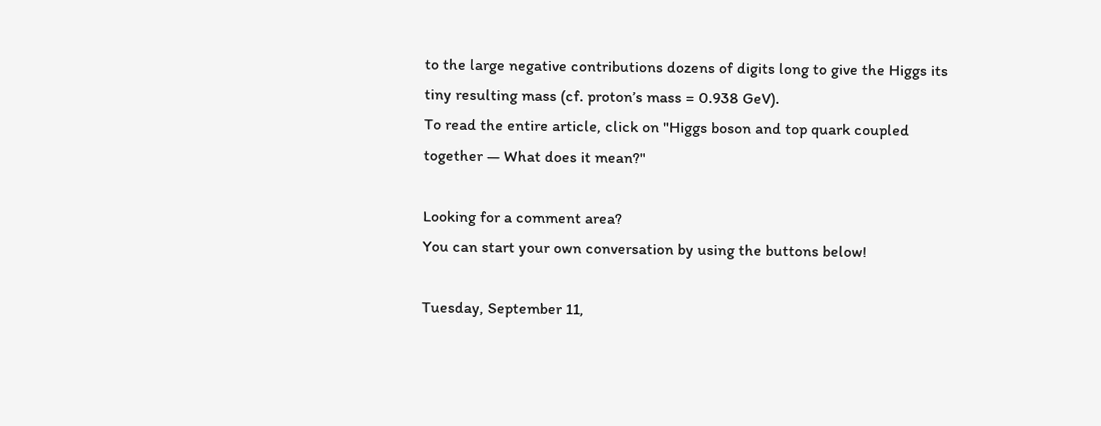to the large negative contributions dozens of digits long to give the Higgs its tiny resulting mass (cf. proton’s mass = 0.938 GeV).
To read the entire article, click on "Higgs boson and top quark coupled together — What does it mean?"

Looking for a comment area?
You can start your own conversation by using the buttons below!

Tuesday, September 11,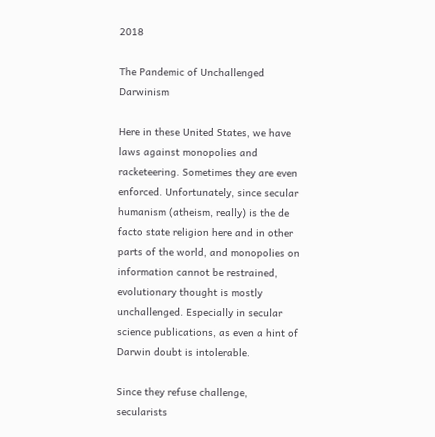2018

The Pandemic of Unchallenged Darwinism

Here in these United States, we have laws against monopolies and racketeering. Sometimes they are even enforced. Unfortunately, since secular humanism (atheism, really) is the de facto state religion here and in other parts of the world, and monopolies on information cannot be restrained, evolutionary thought is mostly unchallenged. Especially in secular science publications, as even a hint of Darwin doubt is intolerable.

Since they refuse challenge, secularists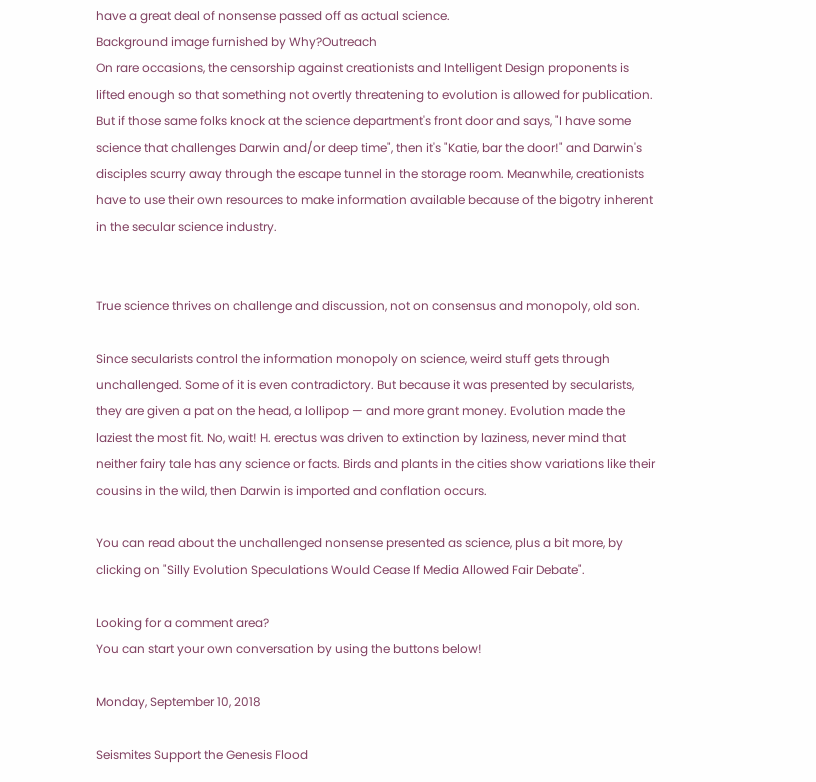have a great deal of nonsense passed off as actual science.
Background image furnished by Why?Outreach
On rare occasions, the censorship against creationists and Intelligent Design proponents is lifted enough so that something not overtly threatening to evolution is allowed for publication. But if those same folks knock at the science department's front door and says, "I have some science that challenges Darwin and/or deep time", then it's "Katie, bar the door!" and Darwin's disciples scurry away through the escape tunnel in the storage room. Meanwhile, creationists have to use their own resources to make information available because of the bigotry inherent in the secular science industry.


True science thrives on challenge and discussion, not on consensus and monopoly, old son.

Since secularists control the information monopoly on science, weird stuff gets through unchallenged. Some of it is even contradictory. But because it was presented by secularists, they are given a pat on the head, a lollipop — and more grant money. Evolution made the laziest the most fit. No, wait! H. erectus was driven to extinction by laziness, never mind that neither fairy tale has any science or facts. Birds and plants in the cities show variations like their cousins in the wild, then Darwin is imported and conflation occurs.

You can read about the unchallenged nonsense presented as science, plus a bit more, by clicking on "Silly Evolution Speculations Would Cease If Media Allowed Fair Debate".

Looking for a comment area?
You can start your own conversation by using the buttons below!

Monday, September 10, 2018

Seismites Support the Genesis Flood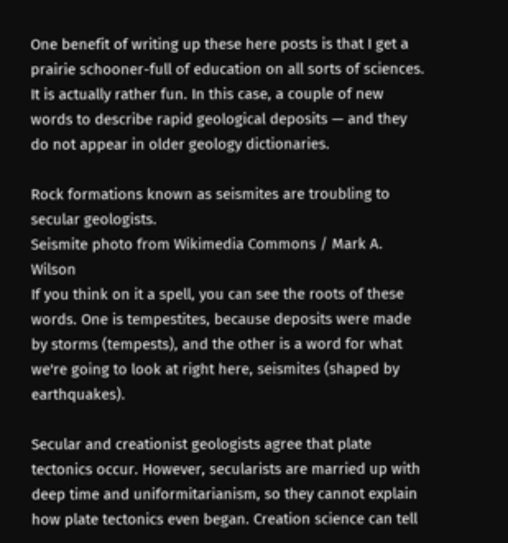One benefit of writing up these here posts is that I get a prairie schooner-full of education on all sorts of sciences. It is actually rather fun. In this case, a couple of new words to describe rapid geological deposits — and they do not appear in older geology dictionaries.

Rock formations known as seismites are troubling to secular geologists.
Seismite photo from Wikimedia Commons / Mark A. Wilson
If you think on it a spell, you can see the roots of these words. One is tempestites, because deposits were made by storms (tempests), and the other is a word for what we're going to look at right here, seismites (shaped by earthquakes).

Secular and creationist geologists agree that plate tectonics occur. However, secularists are married up with deep time and uniformitarianism, so they cannot explain how plate tectonics even began. Creation science can tell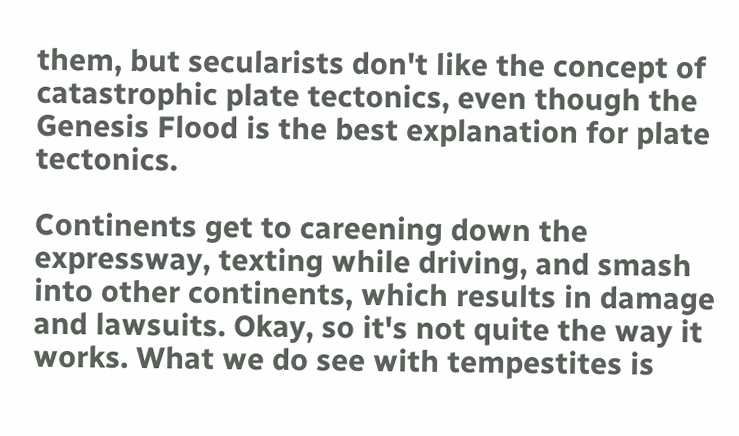them, but secularists don't like the concept of catastrophic plate tectonics, even though the Genesis Flood is the best explanation for plate tectonics.

Continents get to careening down the expressway, texting while driving, and smash into other continents, which results in damage and lawsuits. Okay, so it's not quite the way it works. What we do see with tempestites is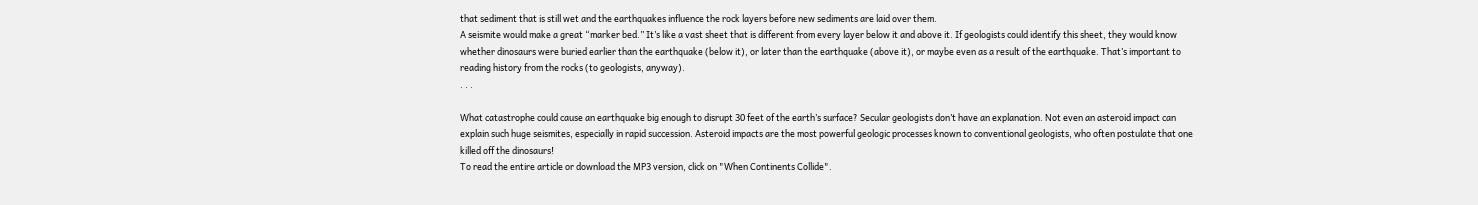that sediment that is still wet and the earthquakes influence the rock layers before new sediments are laid over them.
A seismite would make a great “marker bed.” It’s like a vast sheet that is different from every layer below it and above it. If geologists could identify this sheet, they would know whether dinosaurs were buried earlier than the earthquake (below it), or later than the earthquake (above it), or maybe even as a result of the earthquake. That’s important to reading history from the rocks (to geologists, anyway).
. . .

What catastrophe could cause an earthquake big enough to disrupt 30 feet of the earth’s surface? Secular geologists don’t have an explanation. Not even an asteroid impact can explain such huge seismites, especially in rapid succession. Asteroid impacts are the most powerful geologic processes known to conventional geologists, who often postulate that one killed off the dinosaurs!
To read the entire article or download the MP3 version, click on "When Continents Collide".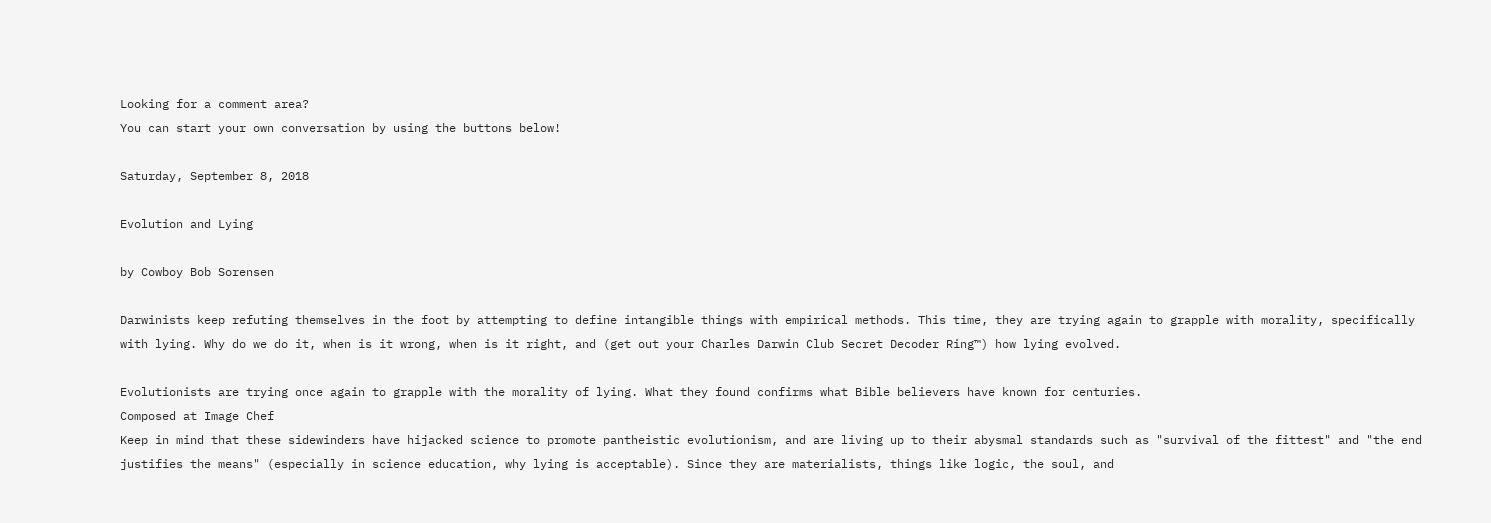Looking for a comment area?
You can start your own conversation by using the buttons below!

Saturday, September 8, 2018

Evolution and Lying

by Cowboy Bob Sorensen

Darwinists keep refuting themselves in the foot by attempting to define intangible things with empirical methods. This time, they are trying again to grapple with morality, specifically with lying. Why do we do it, when is it wrong, when is it right, and (get out your Charles Darwin Club Secret Decoder Ring™) how lying evolved.

Evolutionists are trying once again to grapple with the morality of lying. What they found confirms what Bible believers have known for centuries.
Composed at Image Chef
Keep in mind that these sidewinders have hijacked science to promote pantheistic evolutionism, and are living up to their abysmal standards such as "survival of the fittest" and "the end justifies the means" (especially in science education, why lying is acceptable). Since they are materialists, things like logic, the soul, and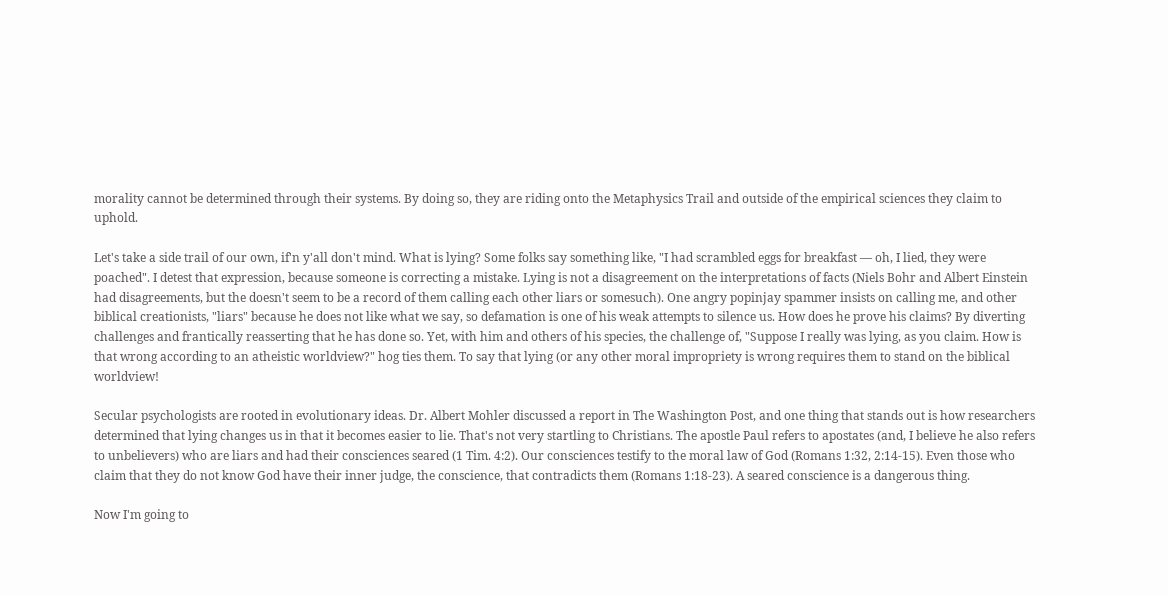morality cannot be determined through their systems. By doing so, they are riding onto the Metaphysics Trail and outside of the empirical sciences they claim to uphold.

Let's take a side trail of our own, if'n y'all don't mind. What is lying? Some folks say something like, "I had scrambled eggs for breakfast — oh, I lied, they were poached". I detest that expression, because someone is correcting a mistake. Lying is not a disagreement on the interpretations of facts (Niels Bohr and Albert Einstein had disagreements, but the doesn't seem to be a record of them calling each other liars or somesuch). One angry popinjay spammer insists on calling me, and other biblical creationists, "liars" because he does not like what we say, so defamation is one of his weak attempts to silence us. How does he prove his claims? By diverting challenges and frantically reasserting that he has done so. Yet, with him and others of his species, the challenge of, "Suppose I really was lying, as you claim. How is that wrong according to an atheistic worldview?" hog ties them. To say that lying (or any other moral impropriety is wrong requires them to stand on the biblical worldview!

Secular psychologists are rooted in evolutionary ideas. Dr. Albert Mohler discussed a report in The Washington Post, and one thing that stands out is how researchers determined that lying changes us in that it becomes easier to lie. That's not very startling to Christians. The apostle Paul refers to apostates (and, I believe he also refers to unbelievers) who are liars and had their consciences seared (1 Tim. 4:2). Our consciences testify to the moral law of God (Romans 1:32, 2:14-15). Even those who claim that they do not know God have their inner judge, the conscience, that contradicts them (Romans 1:18-23). A seared conscience is a dangerous thing.

Now I'm going to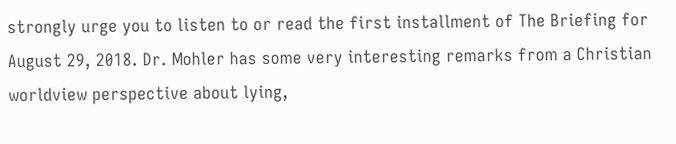strongly urge you to listen to or read the first installment of The Briefing for August 29, 2018. Dr. Mohler has some very interesting remarks from a Christian worldview perspective about lying,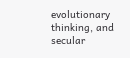evolutionary thinking, and secular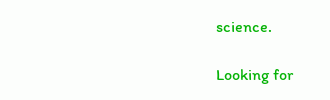science.

Looking for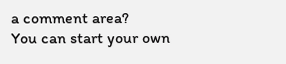a comment area?
You can start your own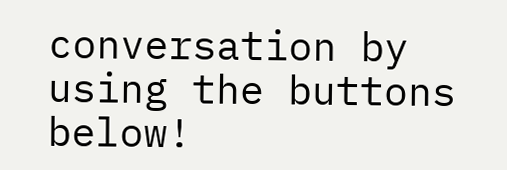conversation by using the buttons below!